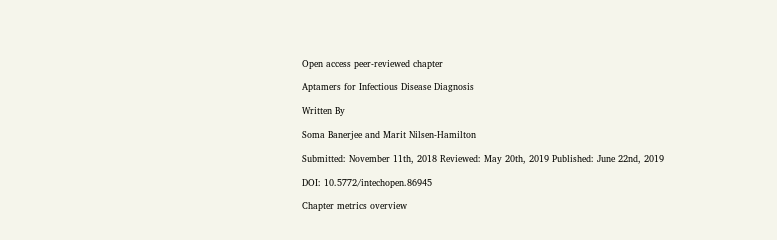Open access peer-reviewed chapter

Aptamers for Infectious Disease Diagnosis

Written By

Soma Banerjee and Marit Nilsen-Hamilton

Submitted: November 11th, 2018 Reviewed: May 20th, 2019 Published: June 22nd, 2019

DOI: 10.5772/intechopen.86945

Chapter metrics overview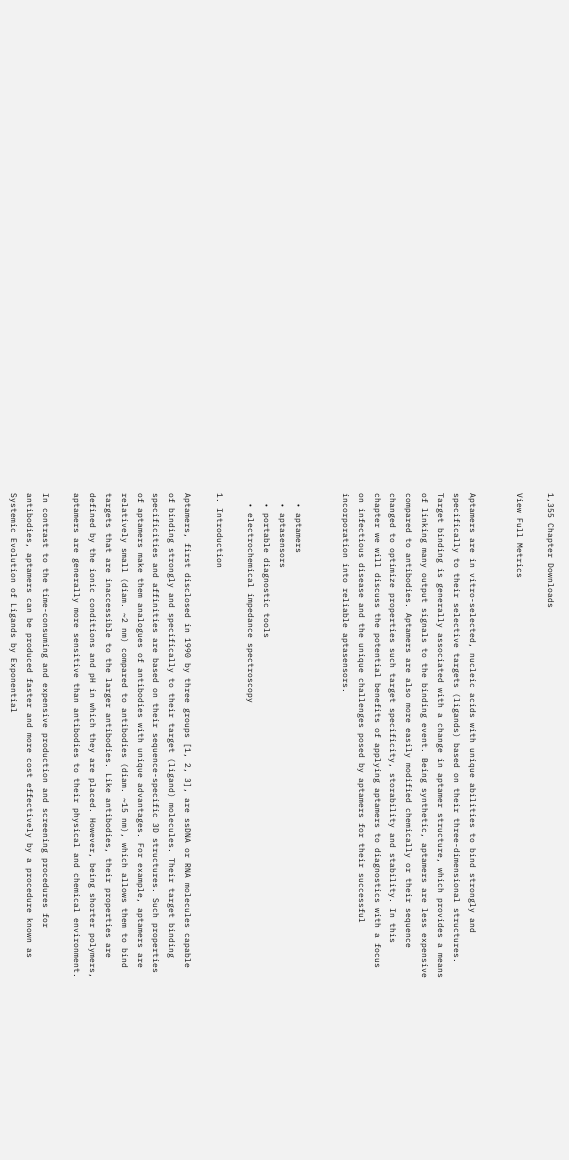1,355 Chapter Downloads

View Full Metrics


Aptamers are in vitro-selected, nucleic acids with unique abilities to bind strongly and specifically to their selective targets (ligands) based on their three-dimensional structures. Target binding is generally associated with a change in aptamer structure, which provides a means of linking many output signals to the binding event. Being synthetic, aptamers are less expensive compared to antibodies. Aptamers are also more easily modified chemically or their sequence changed to optimize properties such target specificity, storability and stability. In this chapter we will discuss the potential benefits of applying aptamers to diagnostics with a focus on infectious disease and the unique challenges posed by aptamers for their successful incorporation into reliable aptasensors.


  • aptamers
  • aptasensors
  • portable diagnostic tools
  • electrochemical impedance spectroscopy

1. Introduction

Aptamers, first disclosed in 1990 by three groups [1, 2, 3], are ssDNA or RNA molecules capable of binding strongly and specifically to their target (ligand) molecules. Their target binding specificities and affinities are based on their sequence-specific 3D structures. Such properties of aptamers make them analogues of antibodies with unique advantages. For example, aptamers are relatively small (diam. ~2 nm) compared to antibodies (diam. ~15 nm), which allows them to bind targets that are inaccessible to the larger antibodies. Like antibodies, their properties are defined by the ionic conditions and pH in which they are placed. However, being shorter polymers, aptamers are generally more sensitive than antibodies to their physical and chemical environment.

In contrast to the time-consuming and expensive production and screening procedures for antibodies, aptamers can be produced faster and more cost effectively by a procedure known as Systemic Evolution of Ligands by Exponential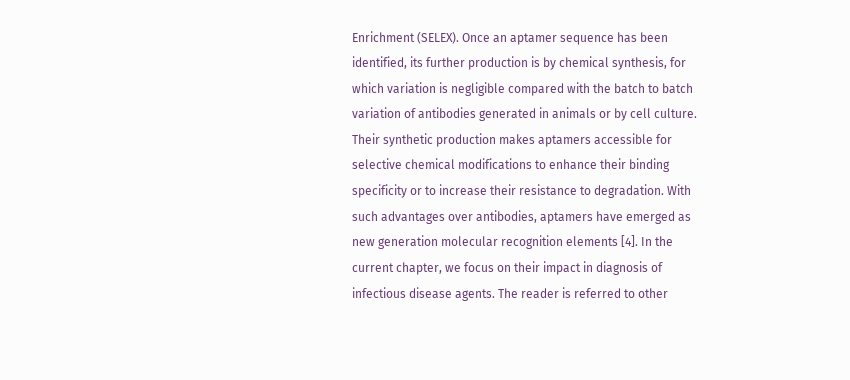Enrichment (SELEX). Once an aptamer sequence has been identified, its further production is by chemical synthesis, for which variation is negligible compared with the batch to batch variation of antibodies generated in animals or by cell culture. Their synthetic production makes aptamers accessible for selective chemical modifications to enhance their binding specificity or to increase their resistance to degradation. With such advantages over antibodies, aptamers have emerged as new generation molecular recognition elements [4]. In the current chapter, we focus on their impact in diagnosis of infectious disease agents. The reader is referred to other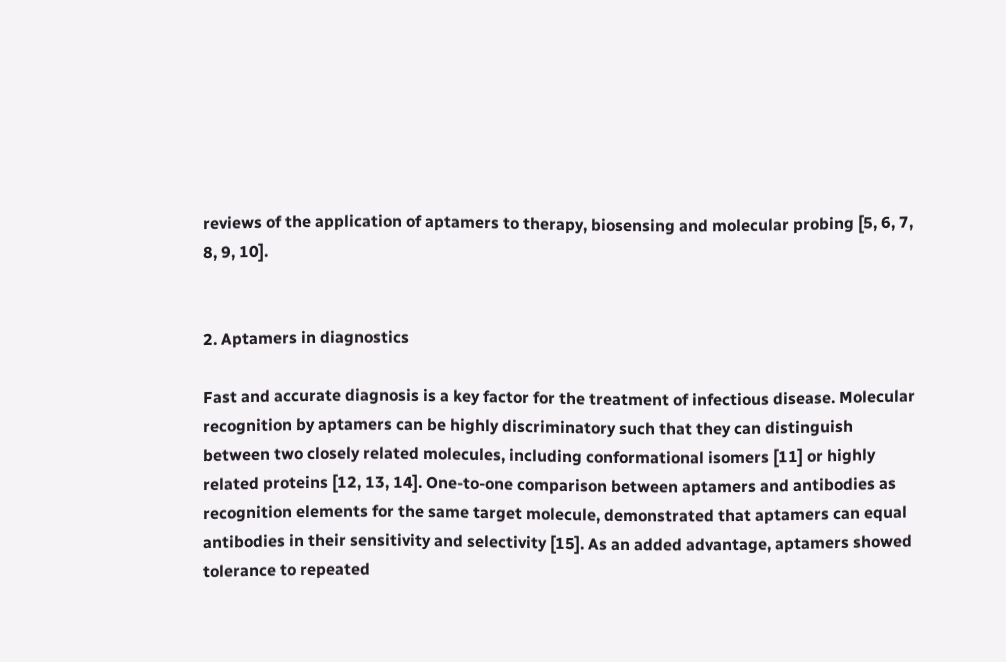reviews of the application of aptamers to therapy, biosensing and molecular probing [5, 6, 7, 8, 9, 10].


2. Aptamers in diagnostics

Fast and accurate diagnosis is a key factor for the treatment of infectious disease. Molecular recognition by aptamers can be highly discriminatory such that they can distinguish between two closely related molecules, including conformational isomers [11] or highly related proteins [12, 13, 14]. One-to-one comparison between aptamers and antibodies as recognition elements for the same target molecule, demonstrated that aptamers can equal antibodies in their sensitivity and selectivity [15]. As an added advantage, aptamers showed tolerance to repeated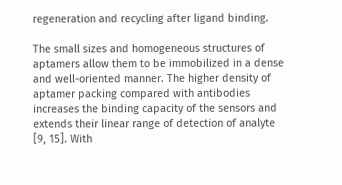regeneration and recycling after ligand binding.

The small sizes and homogeneous structures of aptamers allow them to be immobilized in a dense and well-oriented manner. The higher density of aptamer packing compared with antibodies increases the binding capacity of the sensors and extends their linear range of detection of analyte [9, 15]. With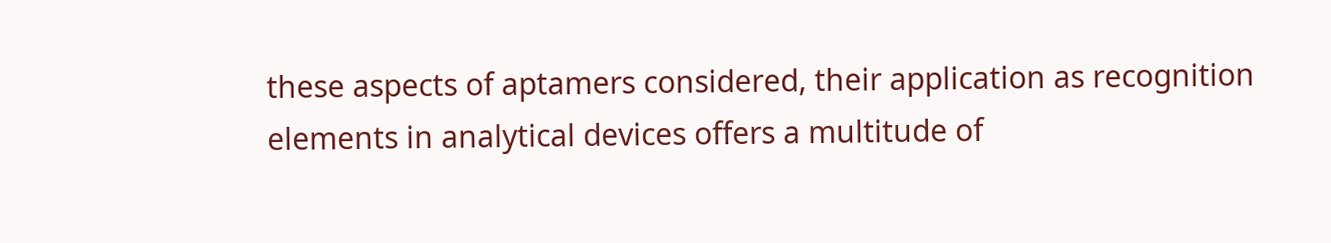these aspects of aptamers considered, their application as recognition elements in analytical devices offers a multitude of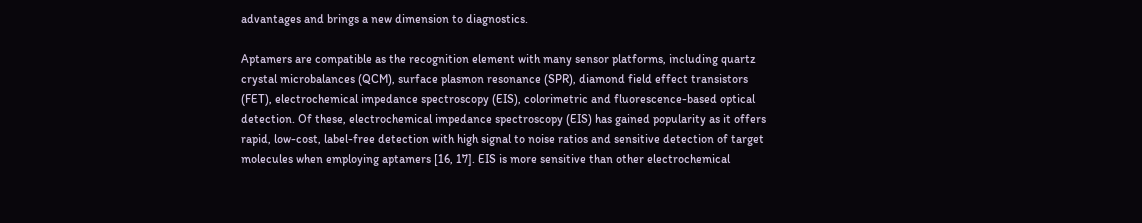advantages and brings a new dimension to diagnostics.

Aptamers are compatible as the recognition element with many sensor platforms, including quartz crystal microbalances (QCM), surface plasmon resonance (SPR), diamond field effect transistors (FET), electrochemical impedance spectroscopy (EIS), colorimetric and fluorescence-based optical detection. Of these, electrochemical impedance spectroscopy (EIS) has gained popularity as it offers rapid, low-cost, label-free detection with high signal to noise ratios and sensitive detection of target molecules when employing aptamers [16, 17]. EIS is more sensitive than other electrochemical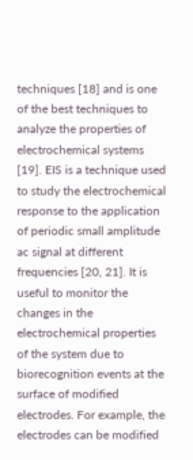techniques [18] and is one of the best techniques to analyze the properties of electrochemical systems [19]. EIS is a technique used to study the electrochemical response to the application of periodic small amplitude ac signal at different frequencies [20, 21]. It is useful to monitor the changes in the electrochemical properties of the system due to biorecognition events at the surface of modified electrodes. For example, the electrodes can be modified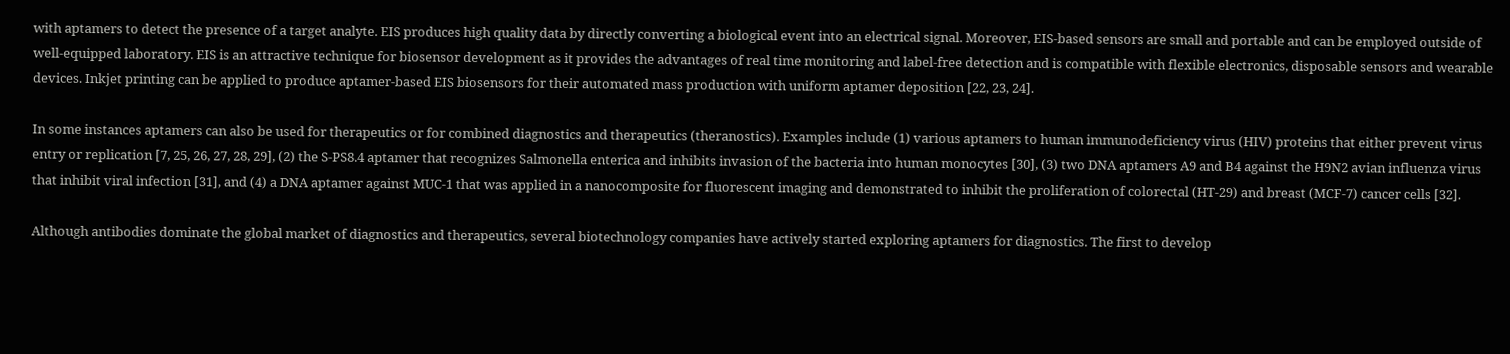with aptamers to detect the presence of a target analyte. EIS produces high quality data by directly converting a biological event into an electrical signal. Moreover, EIS-based sensors are small and portable and can be employed outside of well-equipped laboratory. EIS is an attractive technique for biosensor development as it provides the advantages of real time monitoring and label-free detection and is compatible with flexible electronics, disposable sensors and wearable devices. Inkjet printing can be applied to produce aptamer-based EIS biosensors for their automated mass production with uniform aptamer deposition [22, 23, 24].

In some instances aptamers can also be used for therapeutics or for combined diagnostics and therapeutics (theranostics). Examples include (1) various aptamers to human immunodeficiency virus (HIV) proteins that either prevent virus entry or replication [7, 25, 26, 27, 28, 29], (2) the S-PS8.4 aptamer that recognizes Salmonella enterica and inhibits invasion of the bacteria into human monocytes [30], (3) two DNA aptamers A9 and B4 against the H9N2 avian influenza virus that inhibit viral infection [31], and (4) a DNA aptamer against MUC-1 that was applied in a nanocomposite for fluorescent imaging and demonstrated to inhibit the proliferation of colorectal (HT-29) and breast (MCF-7) cancer cells [32].

Although antibodies dominate the global market of diagnostics and therapeutics, several biotechnology companies have actively started exploring aptamers for diagnostics. The first to develop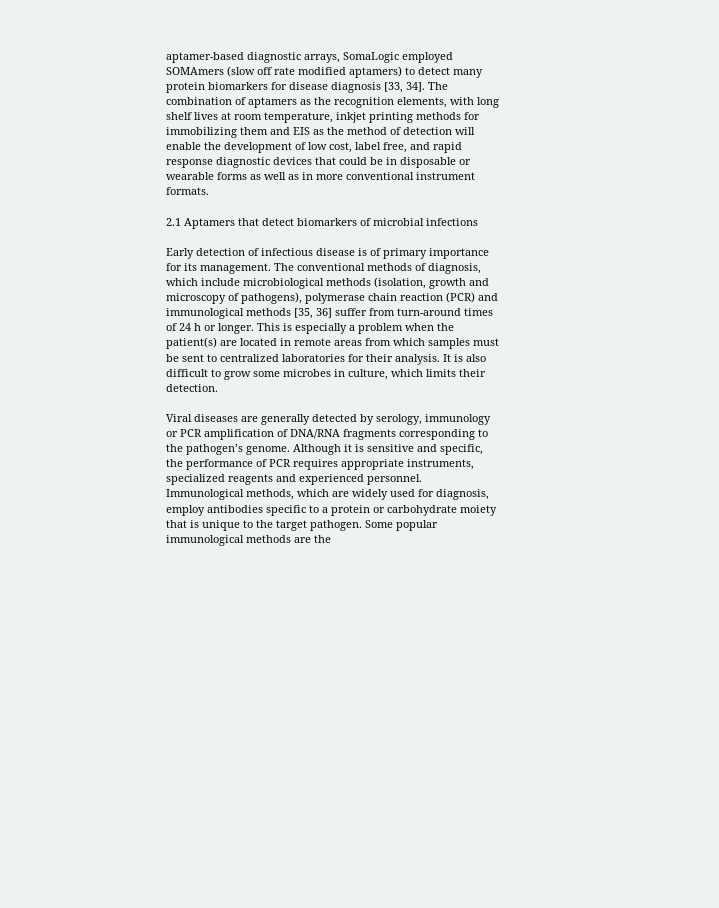aptamer-based diagnostic arrays, SomaLogic employed SOMAmers (slow off rate modified aptamers) to detect many protein biomarkers for disease diagnosis [33, 34]. The combination of aptamers as the recognition elements, with long shelf lives at room temperature, inkjet printing methods for immobilizing them and EIS as the method of detection will enable the development of low cost, label free, and rapid response diagnostic devices that could be in disposable or wearable forms as well as in more conventional instrument formats.

2.1 Aptamers that detect biomarkers of microbial infections

Early detection of infectious disease is of primary importance for its management. The conventional methods of diagnosis, which include microbiological methods (isolation, growth and microscopy of pathogens), polymerase chain reaction (PCR) and immunological methods [35, 36] suffer from turn-around times of 24 h or longer. This is especially a problem when the patient(s) are located in remote areas from which samples must be sent to centralized laboratories for their analysis. It is also difficult to grow some microbes in culture, which limits their detection.

Viral diseases are generally detected by serology, immunology or PCR amplification of DNA/RNA fragments corresponding to the pathogen’s genome. Although it is sensitive and specific, the performance of PCR requires appropriate instruments, specialized reagents and experienced personnel. Immunological methods, which are widely used for diagnosis, employ antibodies specific to a protein or carbohydrate moiety that is unique to the target pathogen. Some popular immunological methods are the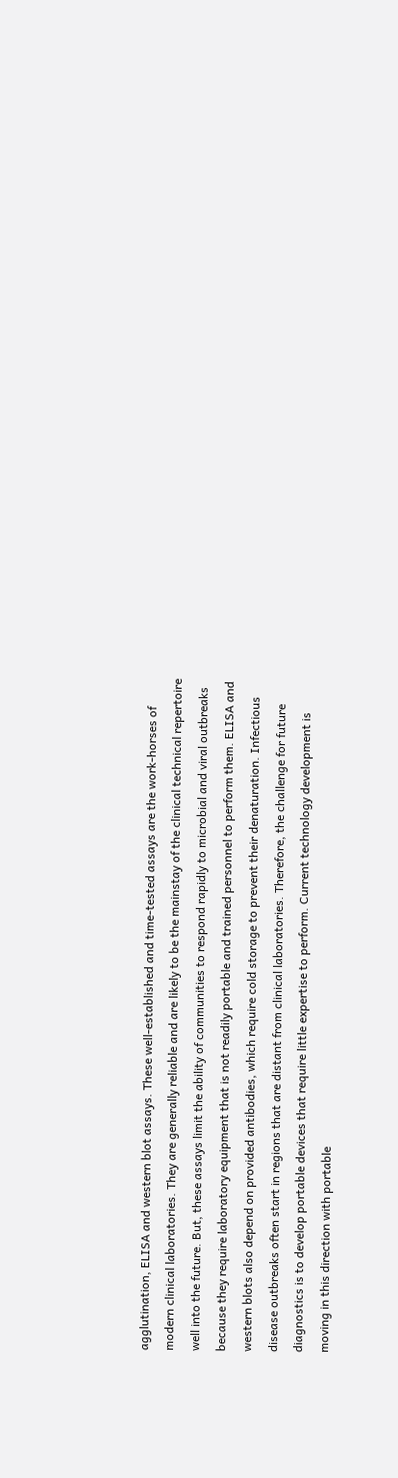agglutination, ELISA and western blot assays. These well-established and time-tested assays are the work-horses of modern clinical laboratories. They are generally reliable and are likely to be the mainstay of the clinical technical repertoire well into the future. But, these assays limit the ability of communities to respond rapidly to microbial and viral outbreaks because they require laboratory equipment that is not readily portable and trained personnel to perform them. ELISA and western blots also depend on provided antibodies, which require cold storage to prevent their denaturation. Infectious disease outbreaks often start in regions that are distant from clinical laboratories. Therefore, the challenge for future diagnostics is to develop portable devices that require little expertise to perform. Current technology development is moving in this direction with portable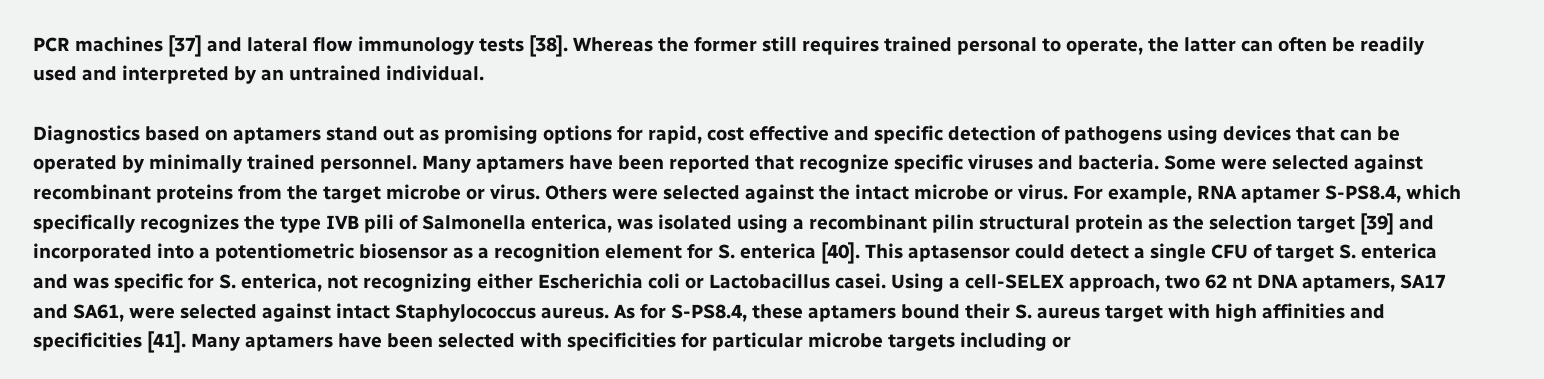PCR machines [37] and lateral flow immunology tests [38]. Whereas the former still requires trained personal to operate, the latter can often be readily used and interpreted by an untrained individual.

Diagnostics based on aptamers stand out as promising options for rapid, cost effective and specific detection of pathogens using devices that can be operated by minimally trained personnel. Many aptamers have been reported that recognize specific viruses and bacteria. Some were selected against recombinant proteins from the target microbe or virus. Others were selected against the intact microbe or virus. For example, RNA aptamer S-PS8.4, which specifically recognizes the type IVB pili of Salmonella enterica, was isolated using a recombinant pilin structural protein as the selection target [39] and incorporated into a potentiometric biosensor as a recognition element for S. enterica [40]. This aptasensor could detect a single CFU of target S. enterica and was specific for S. enterica, not recognizing either Escherichia coli or Lactobacillus casei. Using a cell-SELEX approach, two 62 nt DNA aptamers, SA17 and SA61, were selected against intact Staphylococcus aureus. As for S-PS8.4, these aptamers bound their S. aureus target with high affinities and specificities [41]. Many aptamers have been selected with specificities for particular microbe targets including or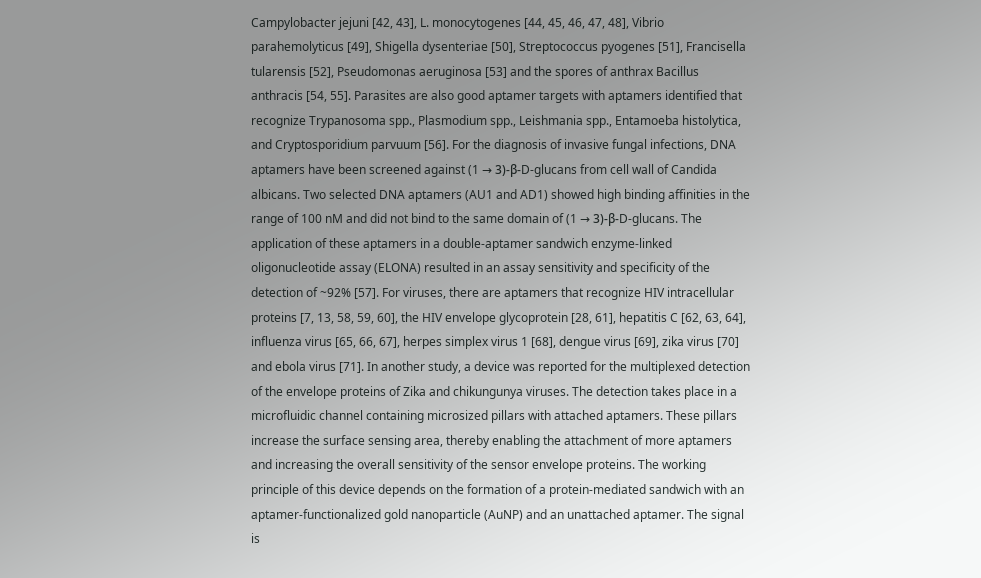Campylobacter jejuni [42, 43], L. monocytogenes [44, 45, 46, 47, 48], Vibrio parahemolyticus [49], Shigella dysenteriae [50], Streptococcus pyogenes [51], Francisella tularensis [52], Pseudomonas aeruginosa [53] and the spores of anthrax Bacillus anthracis [54, 55]. Parasites are also good aptamer targets with aptamers identified that recognize Trypanosoma spp., Plasmodium spp., Leishmania spp., Entamoeba histolytica, and Cryptosporidium parvuum [56]. For the diagnosis of invasive fungal infections, DNA aptamers have been screened against (1 → 3)-β-D-glucans from cell wall of Candida albicans. Two selected DNA aptamers (AU1 and AD1) showed high binding affinities in the range of 100 nM and did not bind to the same domain of (1 → 3)-β-D-glucans. The application of these aptamers in a double-aptamer sandwich enzyme-linked oligonucleotide assay (ELONA) resulted in an assay sensitivity and specificity of the detection of ~92% [57]. For viruses, there are aptamers that recognize HIV intracellular proteins [7, 13, 58, 59, 60], the HIV envelope glycoprotein [28, 61], hepatitis C [62, 63, 64], influenza virus [65, 66, 67], herpes simplex virus 1 [68], dengue virus [69], zika virus [70] and ebola virus [71]. In another study, a device was reported for the multiplexed detection of the envelope proteins of Zika and chikungunya viruses. The detection takes place in a microfluidic channel containing microsized pillars with attached aptamers. These pillars increase the surface sensing area, thereby enabling the attachment of more aptamers and increasing the overall sensitivity of the sensor envelope proteins. The working principle of this device depends on the formation of a protein-mediated sandwich with an aptamer-functionalized gold nanoparticle (AuNP) and an unattached aptamer. The signal is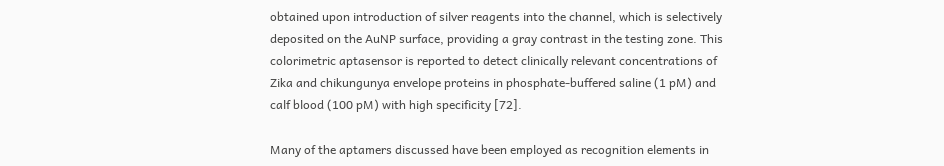obtained upon introduction of silver reagents into the channel, which is selectively deposited on the AuNP surface, providing a gray contrast in the testing zone. This colorimetric aptasensor is reported to detect clinically relevant concentrations of Zika and chikungunya envelope proteins in phosphate-buffered saline (1 pM) and calf blood (100 pM) with high specificity [72].

Many of the aptamers discussed have been employed as recognition elements in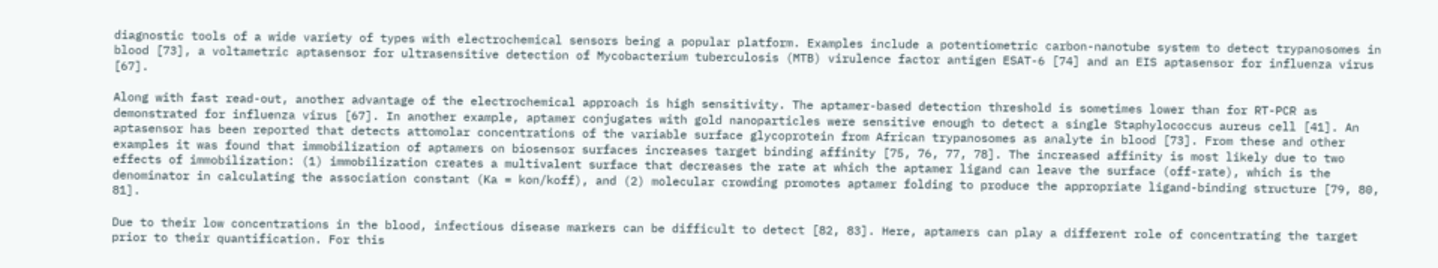diagnostic tools of a wide variety of types with electrochemical sensors being a popular platform. Examples include a potentiometric carbon-nanotube system to detect trypanosomes in blood [73], a voltametric aptasensor for ultrasensitive detection of Mycobacterium tuberculosis (MTB) virulence factor antigen ESAT-6 [74] and an EIS aptasensor for influenza virus [67].

Along with fast read-out, another advantage of the electrochemical approach is high sensitivity. The aptamer-based detection threshold is sometimes lower than for RT-PCR as demonstrated for influenza virus [67]. In another example, aptamer conjugates with gold nanoparticles were sensitive enough to detect a single Staphylococcus aureus cell [41]. An aptasensor has been reported that detects attomolar concentrations of the variable surface glycoprotein from African trypanosomes as analyte in blood [73]. From these and other examples it was found that immobilization of aptamers on biosensor surfaces increases target binding affinity [75, 76, 77, 78]. The increased affinity is most likely due to two effects of immobilization: (1) immobilization creates a multivalent surface that decreases the rate at which the aptamer ligand can leave the surface (off-rate), which is the denominator in calculating the association constant (Ka = kon/koff), and (2) molecular crowding promotes aptamer folding to produce the appropriate ligand-binding structure [79, 80, 81].

Due to their low concentrations in the blood, infectious disease markers can be difficult to detect [82, 83]. Here, aptamers can play a different role of concentrating the target prior to their quantification. For this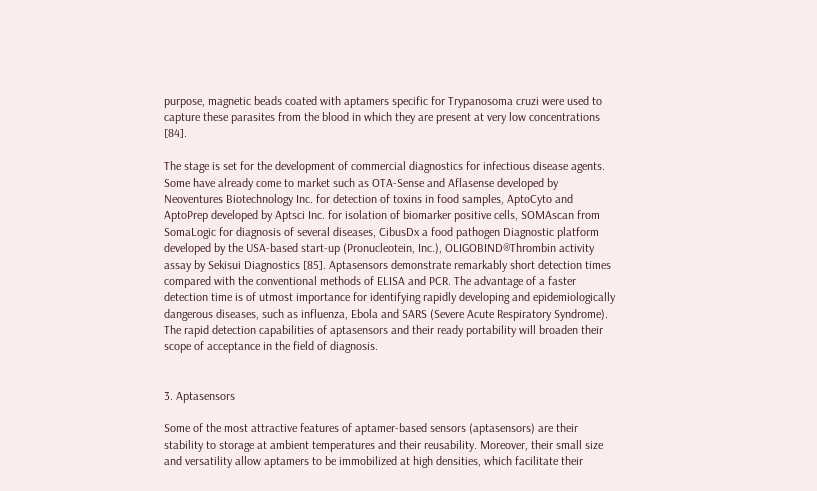purpose, magnetic beads coated with aptamers specific for Trypanosoma cruzi were used to capture these parasites from the blood in which they are present at very low concentrations [84].

The stage is set for the development of commercial diagnostics for infectious disease agents. Some have already come to market such as OTA-Sense and Aflasense developed by Neoventures Biotechnology Inc. for detection of toxins in food samples, AptoCyto and AptoPrep developed by Aptsci Inc. for isolation of biomarker positive cells, SOMAscan from SomaLogic for diagnosis of several diseases, CibusDx a food pathogen Diagnostic platform developed by the USA-based start-up (Pronucleotein, Inc.), OLIGOBIND®Thrombin activity assay by Sekisui Diagnostics [85]. Aptasensors demonstrate remarkably short detection times compared with the conventional methods of ELISA and PCR. The advantage of a faster detection time is of utmost importance for identifying rapidly developing and epidemiologically dangerous diseases, such as influenza, Ebola and SARS (Severe Acute Respiratory Syndrome). The rapid detection capabilities of aptasensors and their ready portability will broaden their scope of acceptance in the field of diagnosis.


3. Aptasensors

Some of the most attractive features of aptamer-based sensors (aptasensors) are their stability to storage at ambient temperatures and their reusability. Moreover, their small size and versatility allow aptamers to be immobilized at high densities, which facilitate their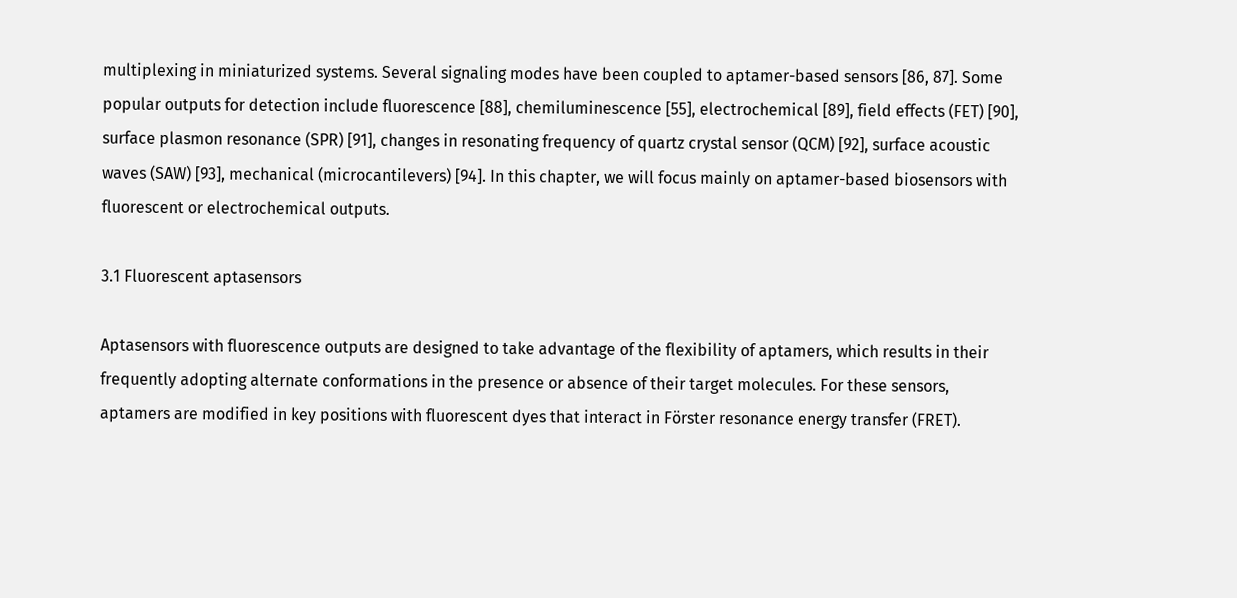multiplexing in miniaturized systems. Several signaling modes have been coupled to aptamer-based sensors [86, 87]. Some popular outputs for detection include fluorescence [88], chemiluminescence [55], electrochemical [89], field effects (FET) [90], surface plasmon resonance (SPR) [91], changes in resonating frequency of quartz crystal sensor (QCM) [92], surface acoustic waves (SAW) [93], mechanical (microcantilevers) [94]. In this chapter, we will focus mainly on aptamer-based biosensors with fluorescent or electrochemical outputs.

3.1 Fluorescent aptasensors

Aptasensors with fluorescence outputs are designed to take advantage of the flexibility of aptamers, which results in their frequently adopting alternate conformations in the presence or absence of their target molecules. For these sensors, aptamers are modified in key positions with fluorescent dyes that interact in Förster resonance energy transfer (FRET).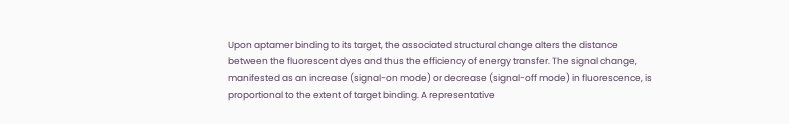Upon aptamer binding to its target, the associated structural change alters the distance between the fluorescent dyes and thus the efficiency of energy transfer. The signal change, manifested as an increase (signal-on mode) or decrease (signal-off mode) in fluorescence, is proportional to the extent of target binding. A representative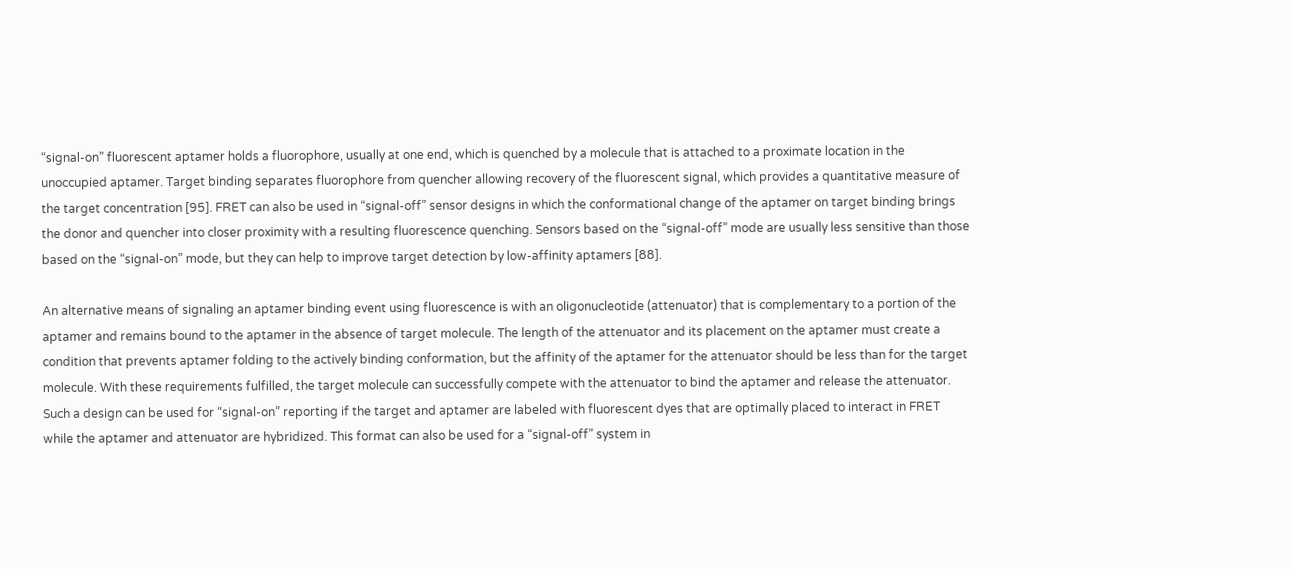“signal-on” fluorescent aptamer holds a fluorophore, usually at one end, which is quenched by a molecule that is attached to a proximate location in the unoccupied aptamer. Target binding separates fluorophore from quencher allowing recovery of the fluorescent signal, which provides a quantitative measure of the target concentration [95]. FRET can also be used in “signal-off” sensor designs in which the conformational change of the aptamer on target binding brings the donor and quencher into closer proximity with a resulting fluorescence quenching. Sensors based on the “signal-off” mode are usually less sensitive than those based on the “signal-on” mode, but they can help to improve target detection by low-affinity aptamers [88].

An alternative means of signaling an aptamer binding event using fluorescence is with an oligonucleotide (attenuator) that is complementary to a portion of the aptamer and remains bound to the aptamer in the absence of target molecule. The length of the attenuator and its placement on the aptamer must create a condition that prevents aptamer folding to the actively binding conformation, but the affinity of the aptamer for the attenuator should be less than for the target molecule. With these requirements fulfilled, the target molecule can successfully compete with the attenuator to bind the aptamer and release the attenuator. Such a design can be used for “signal-on” reporting if the target and aptamer are labeled with fluorescent dyes that are optimally placed to interact in FRET while the aptamer and attenuator are hybridized. This format can also be used for a “signal-off” system in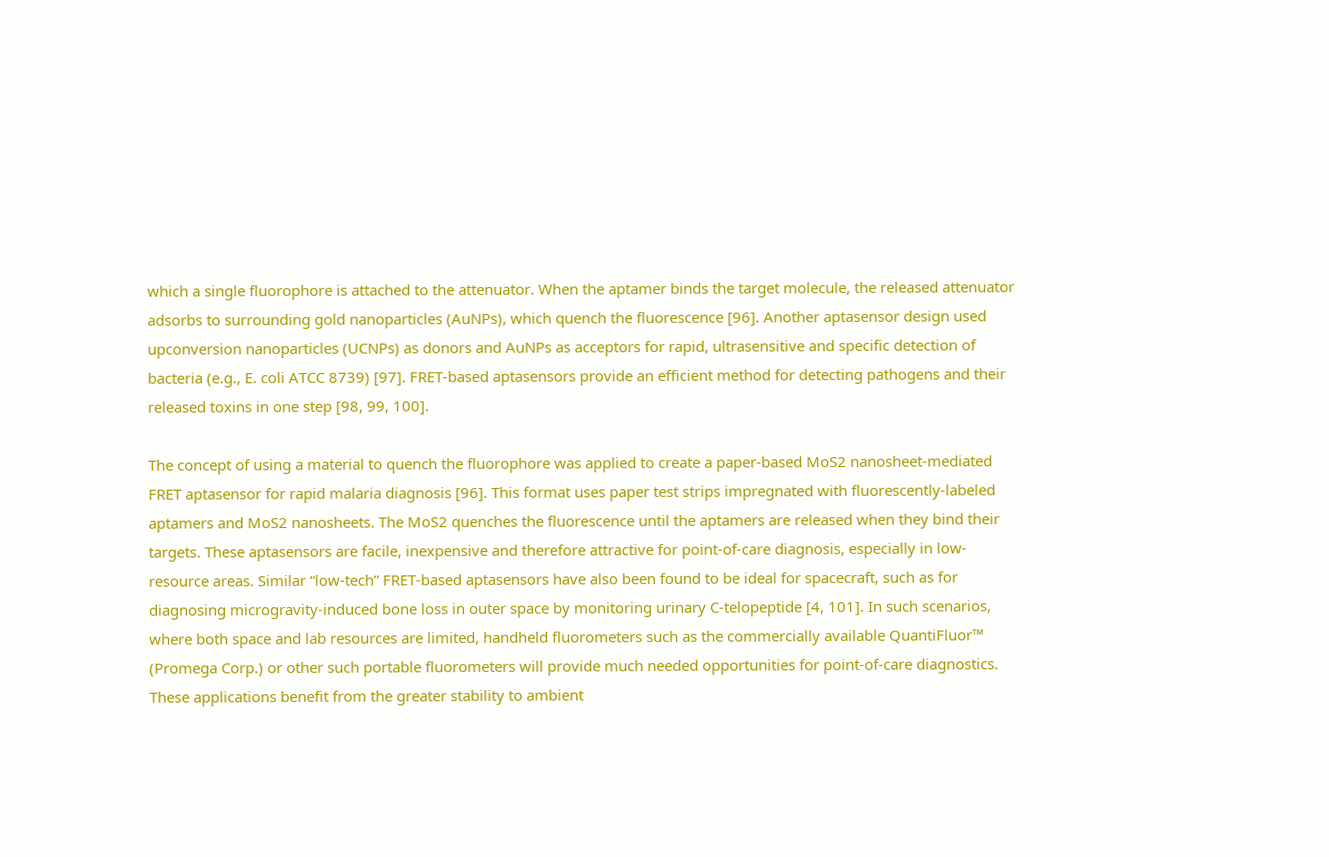which a single fluorophore is attached to the attenuator. When the aptamer binds the target molecule, the released attenuator adsorbs to surrounding gold nanoparticles (AuNPs), which quench the fluorescence [96]. Another aptasensor design used upconversion nanoparticles (UCNPs) as donors and AuNPs as acceptors for rapid, ultrasensitive and specific detection of bacteria (e.g., E. coli ATCC 8739) [97]. FRET-based aptasensors provide an efficient method for detecting pathogens and their released toxins in one step [98, 99, 100].

The concept of using a material to quench the fluorophore was applied to create a paper-based MoS2 nanosheet-mediated FRET aptasensor for rapid malaria diagnosis [96]. This format uses paper test strips impregnated with fluorescently-labeled aptamers and MoS2 nanosheets. The MoS2 quenches the fluorescence until the aptamers are released when they bind their targets. These aptasensors are facile, inexpensive and therefore attractive for point-of-care diagnosis, especially in low-resource areas. Similar “low-tech” FRET-based aptasensors have also been found to be ideal for spacecraft, such as for diagnosing microgravity-induced bone loss in outer space by monitoring urinary C-telopeptide [4, 101]. In such scenarios, where both space and lab resources are limited, handheld fluorometers such as the commercially available QuantiFluor™ (Promega Corp.) or other such portable fluorometers will provide much needed opportunities for point-of-care diagnostics. These applications benefit from the greater stability to ambient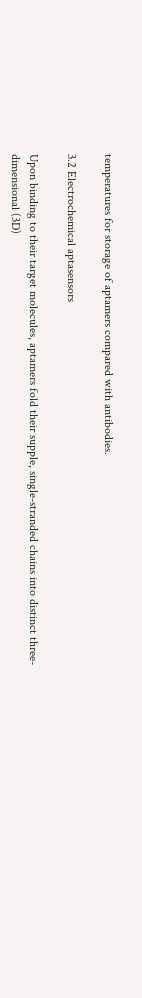temperatures for storage of aptamers compared with antibodies.

3.2 Electrochemical aptasensors

Upon binding to their target molecules, aptamers fold their supple, single-stranded chains into distinct three-dimensional (3D)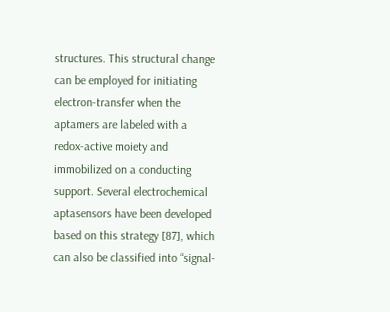structures. This structural change can be employed for initiating electron-transfer when the aptamers are labeled with a redox-active moiety and immobilized on a conducting support. Several electrochemical aptasensors have been developed based on this strategy [87], which can also be classified into “signal-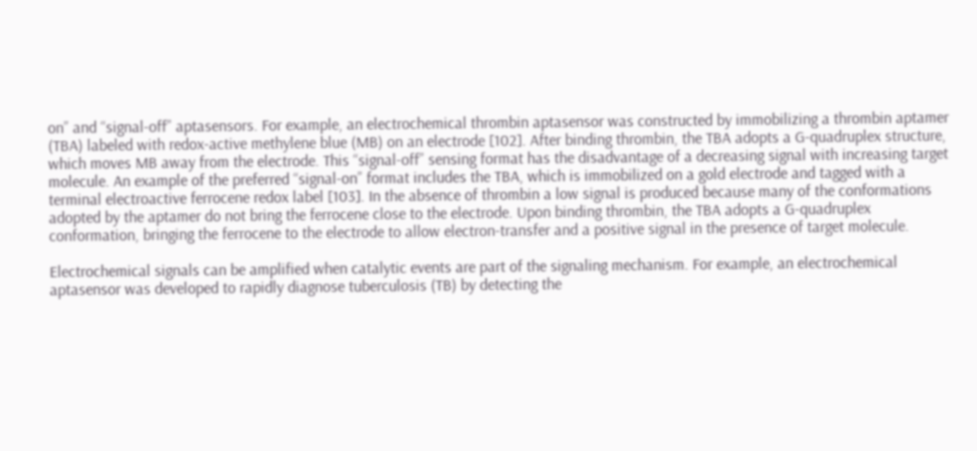on” and “signal-off” aptasensors. For example, an electrochemical thrombin aptasensor was constructed by immobilizing a thrombin aptamer (TBA) labeled with redox-active methylene blue (MB) on an electrode [102]. After binding thrombin, the TBA adopts a G-quadruplex structure, which moves MB away from the electrode. This “signal-off” sensing format has the disadvantage of a decreasing signal with increasing target molecule. An example of the preferred “signal-on” format includes the TBA, which is immobilized on a gold electrode and tagged with a terminal electroactive ferrocene redox label [103]. In the absence of thrombin a low signal is produced because many of the conformations adopted by the aptamer do not bring the ferrocene close to the electrode. Upon binding thrombin, the TBA adopts a G-quadruplex conformation, bringing the ferrocene to the electrode to allow electron-transfer and a positive signal in the presence of target molecule.

Electrochemical signals can be amplified when catalytic events are part of the signaling mechanism. For example, an electrochemical aptasensor was developed to rapidly diagnose tuberculosis (TB) by detecting the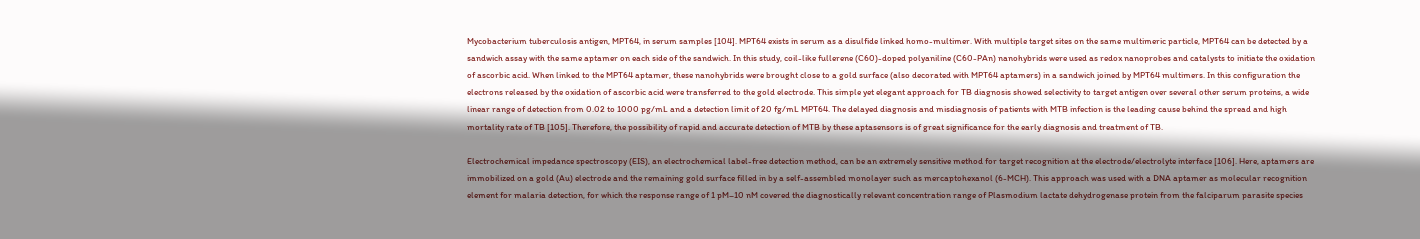Mycobacterium tuberculosis antigen, MPT64, in serum samples [104]. MPT64 exists in serum as a disulfide linked homo-multimer. With multiple target sites on the same multimeric particle, MPT64 can be detected by a sandwich assay with the same aptamer on each side of the sandwich. In this study, coil-like fullerene (C60)-doped polyaniline (C60-PAn) nanohybrids were used as redox nanoprobes and catalysts to initiate the oxidation of ascorbic acid. When linked to the MPT64 aptamer, these nanohybrids were brought close to a gold surface (also decorated with MPT64 aptamers) in a sandwich joined by MPT64 multimers. In this configuration the electrons released by the oxidation of ascorbic acid were transferred to the gold electrode. This simple yet elegant approach for TB diagnosis showed selectivity to target antigen over several other serum proteins, a wide linear range of detection from 0.02 to 1000 pg/mL and a detection limit of 20 fg/mL MPT64. The delayed diagnosis and misdiagnosis of patients with MTB infection is the leading cause behind the spread and high mortality rate of TB [105]. Therefore, the possibility of rapid and accurate detection of MTB by these aptasensors is of great significance for the early diagnosis and treatment of TB.

Electrochemical impedance spectroscopy (EIS), an electrochemical label-free detection method, can be an extremely sensitive method for target recognition at the electrode/electrolyte interface [106]. Here, aptamers are immobilized on a gold (Au) electrode and the remaining gold surface filled in by a self-assembled monolayer such as mercaptohexanol (6-MCH). This approach was used with a DNA aptamer as molecular recognition element for malaria detection, for which the response range of 1 pM–10 nM covered the diagnostically relevant concentration range of Plasmodium lactate dehydrogenase protein from the falciparum parasite species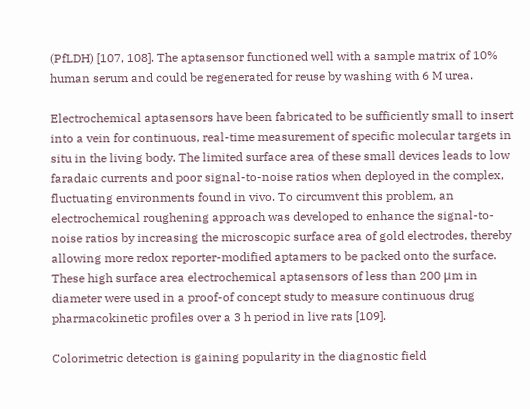(PfLDH) [107, 108]. The aptasensor functioned well with a sample matrix of 10% human serum and could be regenerated for reuse by washing with 6 M urea.

Electrochemical aptasensors have been fabricated to be sufficiently small to insert into a vein for continuous, real-time measurement of specific molecular targets in situ in the living body. The limited surface area of these small devices leads to low faradaic currents and poor signal-to-noise ratios when deployed in the complex, fluctuating environments found in vivo. To circumvent this problem, an electrochemical roughening approach was developed to enhance the signal-to-noise ratios by increasing the microscopic surface area of gold electrodes, thereby allowing more redox reporter-modified aptamers to be packed onto the surface. These high surface area electrochemical aptasensors of less than 200 μm in diameter were used in a proof-of concept study to measure continuous drug pharmacokinetic profiles over a 3 h period in live rats [109].

Colorimetric detection is gaining popularity in the diagnostic field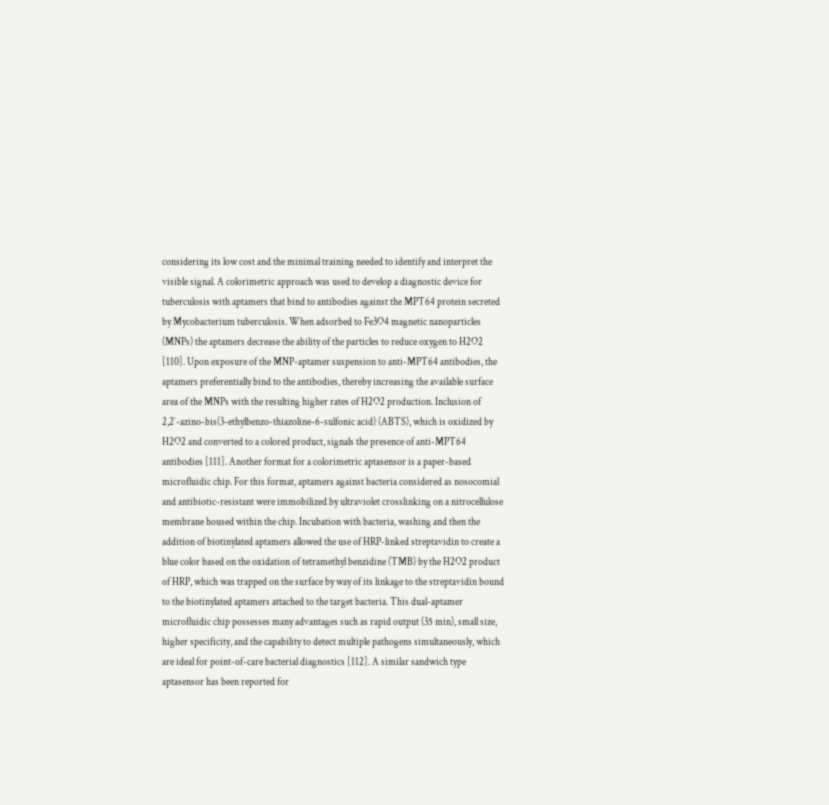considering its low cost and the minimal training needed to identify and interpret the visible signal. A colorimetric approach was used to develop a diagnostic device for tuberculosis with aptamers that bind to antibodies against the MPT64 protein secreted by Mycobacterium tuberculosis. When adsorbed to Fe3O4 magnetic nanoparticles (MNPs) the aptamers decrease the ability of the particles to reduce oxygen to H2O2 [110]. Upon exposure of the MNP-aptamer suspension to anti-MPT64 antibodies, the aptamers preferentially bind to the antibodies, thereby increasing the available surface area of the MNPs with the resulting higher rates of H2O2 production. Inclusion of 2,2′-azino-bis(3-ethylbenzo-thiazoline-6-sulfonic acid) (ABTS), which is oxidized by H2O2 and converted to a colored product, signals the presence of anti-MPT64 antibodies [111]. Another format for a colorimetric aptasensor is a paper-based microfluidic chip. For this format, aptamers against bacteria considered as nosocomial and antibiotic-resistant were immobilized by ultraviolet crosslinking on a nitrocellulose membrane housed within the chip. Incubation with bacteria, washing and then the addition of biotinylated aptamers allowed the use of HRP-linked streptavidin to create a blue color based on the oxidation of tetramethyl benzidine (TMB) by the H2O2 product of HRP, which was trapped on the surface by way of its linkage to the streptavidin bound to the biotinylated aptamers attached to the target bacteria. This dual-aptamer microfluidic chip possesses many advantages such as rapid output (35 min), small size, higher specificity, and the capability to detect multiple pathogens simultaneously, which are ideal for point-of-care bacterial diagnostics [112]. A similar sandwich type aptasensor has been reported for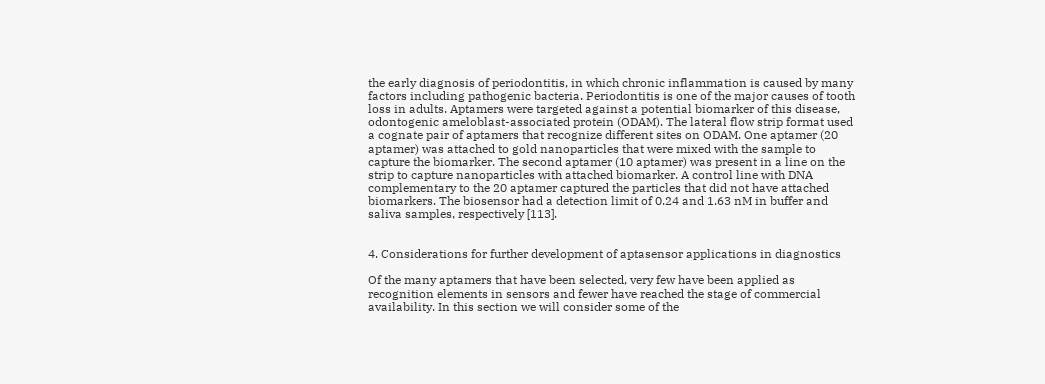the early diagnosis of periodontitis, in which chronic inflammation is caused by many factors including pathogenic bacteria. Periodontitis is one of the major causes of tooth loss in adults. Aptamers were targeted against a potential biomarker of this disease, odontogenic ameloblast-associated protein (ODAM). The lateral flow strip format used a cognate pair of aptamers that recognize different sites on ODAM. One aptamer (20 aptamer) was attached to gold nanoparticles that were mixed with the sample to capture the biomarker. The second aptamer (10 aptamer) was present in a line on the strip to capture nanoparticles with attached biomarker. A control line with DNA complementary to the 20 aptamer captured the particles that did not have attached biomarkers. The biosensor had a detection limit of 0.24 and 1.63 nM in buffer and saliva samples, respectively [113].


4. Considerations for further development of aptasensor applications in diagnostics

Of the many aptamers that have been selected, very few have been applied as recognition elements in sensors and fewer have reached the stage of commercial availability. In this section we will consider some of the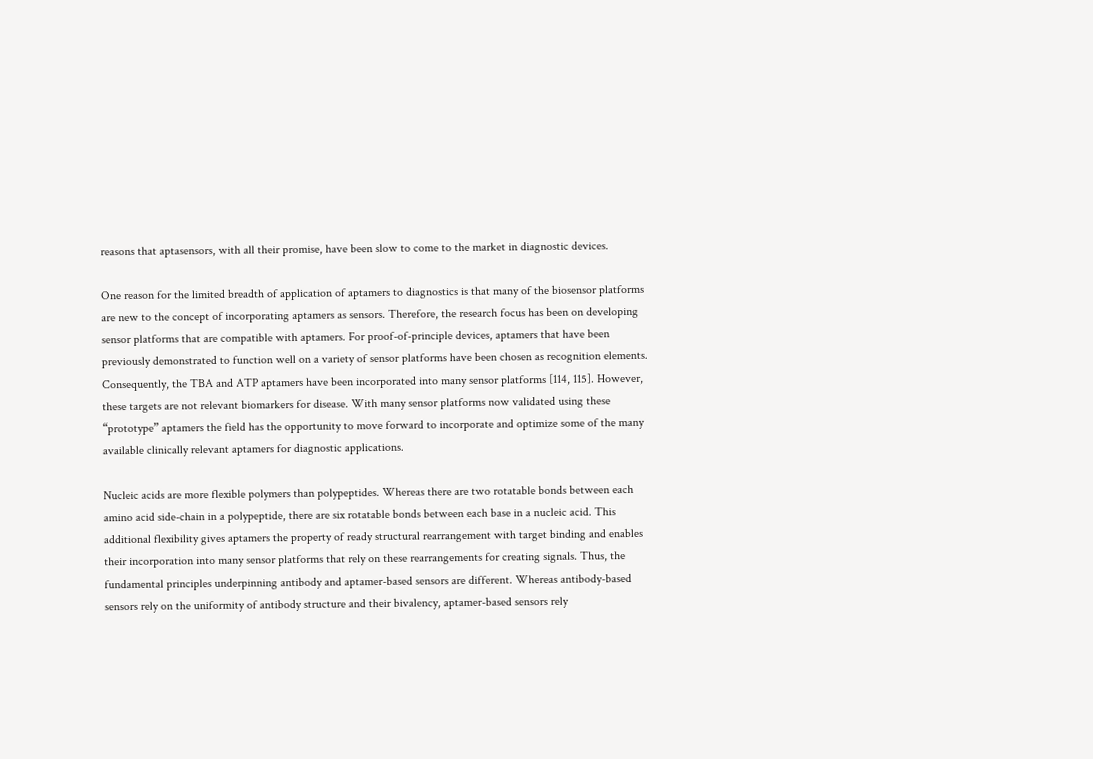reasons that aptasensors, with all their promise, have been slow to come to the market in diagnostic devices.

One reason for the limited breadth of application of aptamers to diagnostics is that many of the biosensor platforms are new to the concept of incorporating aptamers as sensors. Therefore, the research focus has been on developing sensor platforms that are compatible with aptamers. For proof-of-principle devices, aptamers that have been previously demonstrated to function well on a variety of sensor platforms have been chosen as recognition elements. Consequently, the TBA and ATP aptamers have been incorporated into many sensor platforms [114, 115]. However, these targets are not relevant biomarkers for disease. With many sensor platforms now validated using these “prototype” aptamers the field has the opportunity to move forward to incorporate and optimize some of the many available clinically relevant aptamers for diagnostic applications.

Nucleic acids are more flexible polymers than polypeptides. Whereas there are two rotatable bonds between each amino acid side-chain in a polypeptide, there are six rotatable bonds between each base in a nucleic acid. This additional flexibility gives aptamers the property of ready structural rearrangement with target binding and enables their incorporation into many sensor platforms that rely on these rearrangements for creating signals. Thus, the fundamental principles underpinning antibody and aptamer-based sensors are different. Whereas antibody-based sensors rely on the uniformity of antibody structure and their bivalency, aptamer-based sensors rely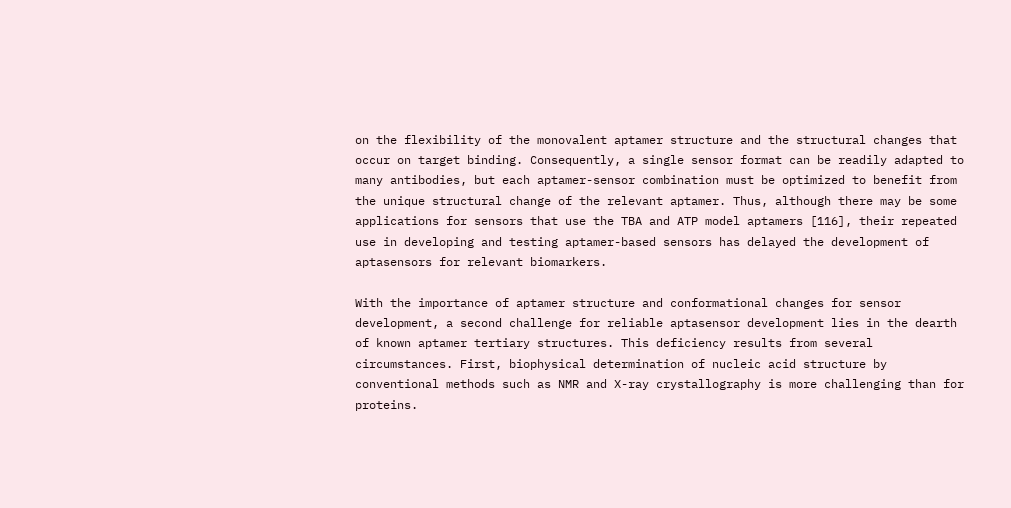on the flexibility of the monovalent aptamer structure and the structural changes that occur on target binding. Consequently, a single sensor format can be readily adapted to many antibodies, but each aptamer-sensor combination must be optimized to benefit from the unique structural change of the relevant aptamer. Thus, although there may be some applications for sensors that use the TBA and ATP model aptamers [116], their repeated use in developing and testing aptamer-based sensors has delayed the development of aptasensors for relevant biomarkers.

With the importance of aptamer structure and conformational changes for sensor development, a second challenge for reliable aptasensor development lies in the dearth of known aptamer tertiary structures. This deficiency results from several circumstances. First, biophysical determination of nucleic acid structure by conventional methods such as NMR and X-ray crystallography is more challenging than for proteins.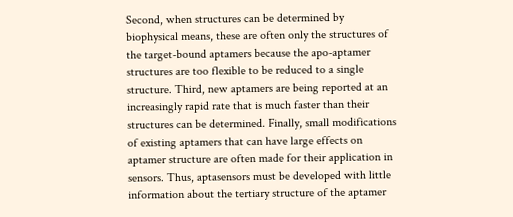Second, when structures can be determined by biophysical means, these are often only the structures of the target-bound aptamers because the apo-aptamer structures are too flexible to be reduced to a single structure. Third, new aptamers are being reported at an increasingly rapid rate that is much faster than their structures can be determined. Finally, small modifications of existing aptamers that can have large effects on aptamer structure are often made for their application in sensors. Thus, aptasensors must be developed with little information about the tertiary structure of the aptamer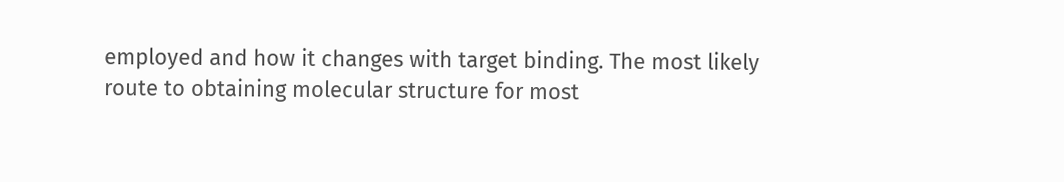employed and how it changes with target binding. The most likely route to obtaining molecular structure for most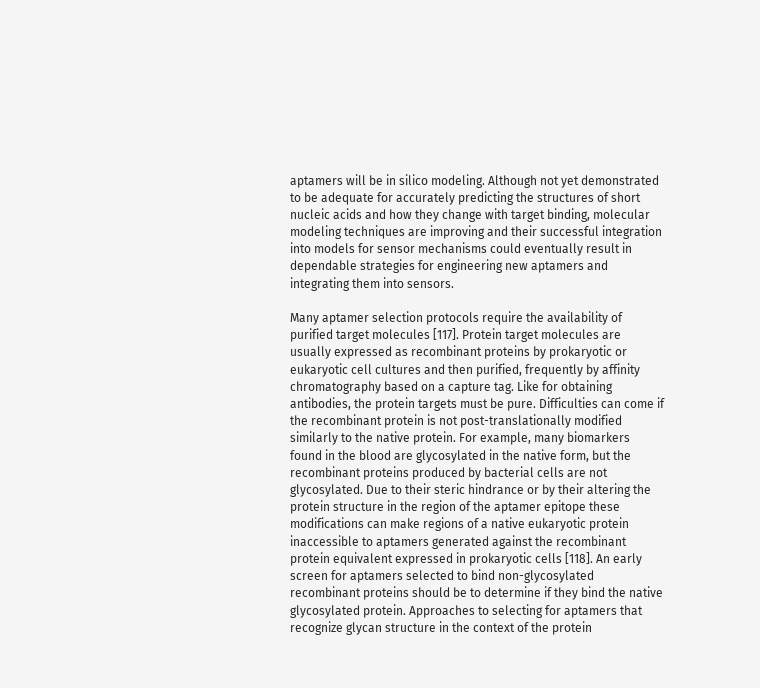aptamers will be in silico modeling. Although not yet demonstrated to be adequate for accurately predicting the structures of short nucleic acids and how they change with target binding, molecular modeling techniques are improving and their successful integration into models for sensor mechanisms could eventually result in dependable strategies for engineering new aptamers and integrating them into sensors.

Many aptamer selection protocols require the availability of purified target molecules [117]. Protein target molecules are usually expressed as recombinant proteins by prokaryotic or eukaryotic cell cultures and then purified, frequently by affinity chromatography based on a capture tag. Like for obtaining antibodies, the protein targets must be pure. Difficulties can come if the recombinant protein is not post-translationally modified similarly to the native protein. For example, many biomarkers found in the blood are glycosylated in the native form, but the recombinant proteins produced by bacterial cells are not glycosylated. Due to their steric hindrance or by their altering the protein structure in the region of the aptamer epitope these modifications can make regions of a native eukaryotic protein inaccessible to aptamers generated against the recombinant protein equivalent expressed in prokaryotic cells [118]. An early screen for aptamers selected to bind non-glycosylated recombinant proteins should be to determine if they bind the native glycosylated protein. Approaches to selecting for aptamers that recognize glycan structure in the context of the protein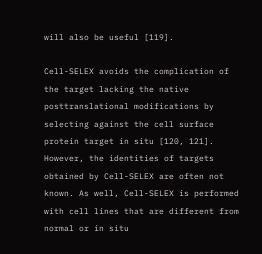will also be useful [119].

Cell-SELEX avoids the complication of the target lacking the native posttranslational modifications by selecting against the cell surface protein target in situ [120, 121]. However, the identities of targets obtained by Cell-SELEX are often not known. As well, Cell-SELEX is performed with cell lines that are different from normal or in situ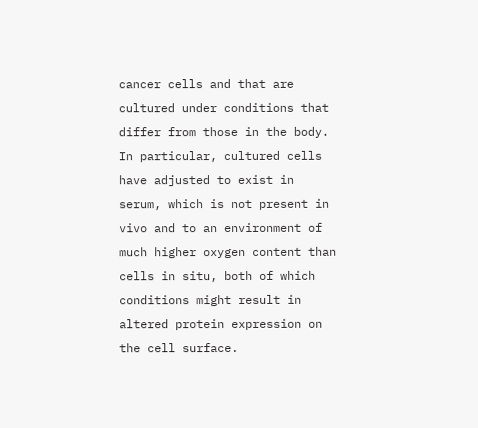cancer cells and that are cultured under conditions that differ from those in the body. In particular, cultured cells have adjusted to exist in serum, which is not present in vivo and to an environment of much higher oxygen content than cells in situ, both of which conditions might result in altered protein expression on the cell surface.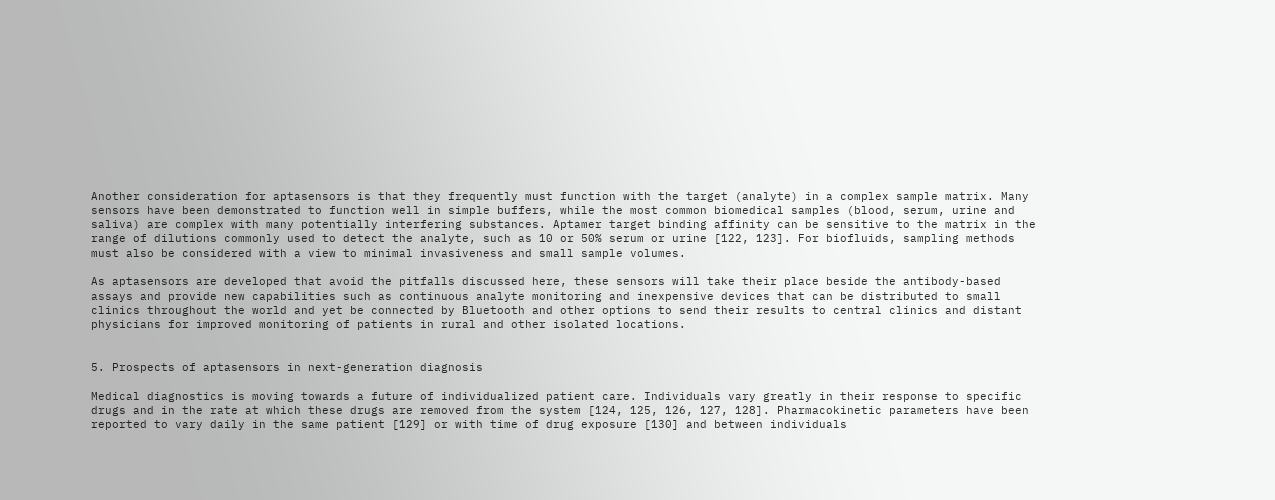Another consideration for aptasensors is that they frequently must function with the target (analyte) in a complex sample matrix. Many sensors have been demonstrated to function well in simple buffers, while the most common biomedical samples (blood, serum, urine and saliva) are complex with many potentially interfering substances. Aptamer target binding affinity can be sensitive to the matrix in the range of dilutions commonly used to detect the analyte, such as 10 or 50% serum or urine [122, 123]. For biofluids, sampling methods must also be considered with a view to minimal invasiveness and small sample volumes.

As aptasensors are developed that avoid the pitfalls discussed here, these sensors will take their place beside the antibody-based assays and provide new capabilities such as continuous analyte monitoring and inexpensive devices that can be distributed to small clinics throughout the world and yet be connected by Bluetooth and other options to send their results to central clinics and distant physicians for improved monitoring of patients in rural and other isolated locations.


5. Prospects of aptasensors in next-generation diagnosis

Medical diagnostics is moving towards a future of individualized patient care. Individuals vary greatly in their response to specific drugs and in the rate at which these drugs are removed from the system [124, 125, 126, 127, 128]. Pharmacokinetic parameters have been reported to vary daily in the same patient [129] or with time of drug exposure [130] and between individuals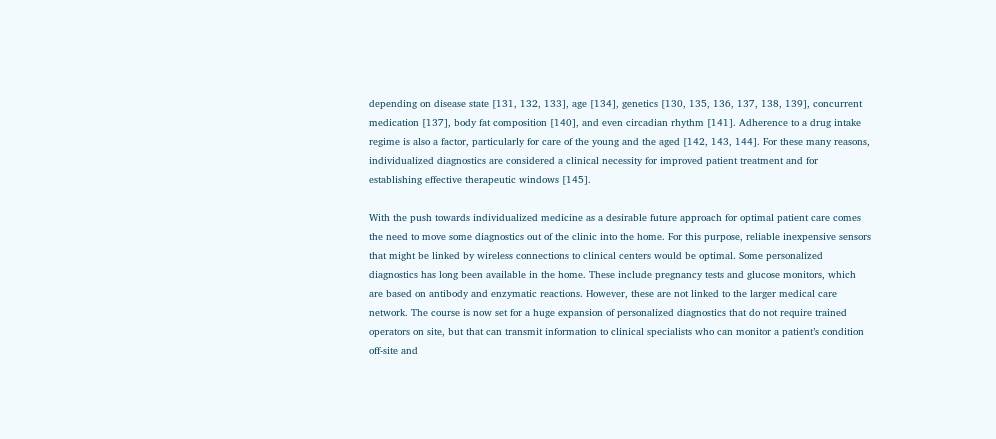depending on disease state [131, 132, 133], age [134], genetics [130, 135, 136, 137, 138, 139], concurrent medication [137], body fat composition [140], and even circadian rhythm [141]. Adherence to a drug intake regime is also a factor, particularly for care of the young and the aged [142, 143, 144]. For these many reasons, individualized diagnostics are considered a clinical necessity for improved patient treatment and for establishing effective therapeutic windows [145].

With the push towards individualized medicine as a desirable future approach for optimal patient care comes the need to move some diagnostics out of the clinic into the home. For this purpose, reliable inexpensive sensors that might be linked by wireless connections to clinical centers would be optimal. Some personalized diagnostics has long been available in the home. These include pregnancy tests and glucose monitors, which are based on antibody and enzymatic reactions. However, these are not linked to the larger medical care network. The course is now set for a huge expansion of personalized diagnostics that do not require trained operators on site, but that can transmit information to clinical specialists who can monitor a patient’s condition off-site and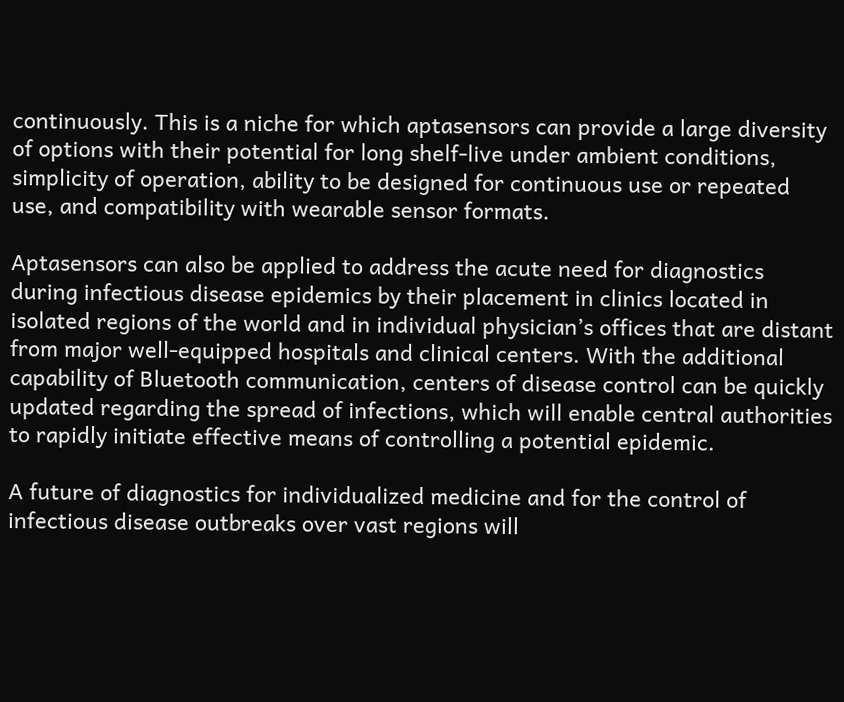continuously. This is a niche for which aptasensors can provide a large diversity of options with their potential for long shelf-live under ambient conditions, simplicity of operation, ability to be designed for continuous use or repeated use, and compatibility with wearable sensor formats.

Aptasensors can also be applied to address the acute need for diagnostics during infectious disease epidemics by their placement in clinics located in isolated regions of the world and in individual physician’s offices that are distant from major well-equipped hospitals and clinical centers. With the additional capability of Bluetooth communication, centers of disease control can be quickly updated regarding the spread of infections, which will enable central authorities to rapidly initiate effective means of controlling a potential epidemic.

A future of diagnostics for individualized medicine and for the control of infectious disease outbreaks over vast regions will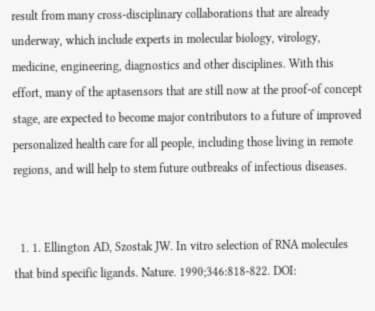result from many cross-disciplinary collaborations that are already underway, which include experts in molecular biology, virology, medicine, engineering, diagnostics and other disciplines. With this effort, many of the aptasensors that are still now at the proof-of concept stage, are expected to become major contributors to a future of improved personalized health care for all people, including those living in remote regions, and will help to stem future outbreaks of infectious diseases.


  1. 1. Ellington AD, Szostak JW. In vitro selection of RNA molecules that bind specific ligands. Nature. 1990;346:818-822. DOI: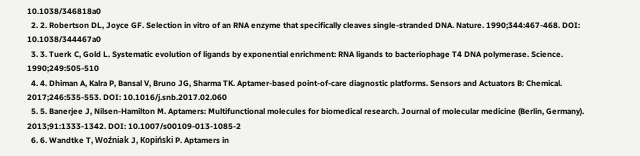10.1038/346818a0
  2. 2. Robertson DL, Joyce GF. Selection in vitro of an RNA enzyme that specifically cleaves single-stranded DNA. Nature. 1990;344:467-468. DOI: 10.1038/344467a0
  3. 3. Tuerk C, Gold L. Systematic evolution of ligands by exponential enrichment: RNA ligands to bacteriophage T4 DNA polymerase. Science. 1990;249:505-510
  4. 4. Dhiman A, Kalra P, Bansal V, Bruno JG, Sharma TK. Aptamer-based point-of-care diagnostic platforms. Sensors and Actuators B: Chemical. 2017;246:535-553. DOI: 10.1016/j.snb.2017.02.060
  5. 5. Banerjee J, Nilsen-Hamilton M. Aptamers: Multifunctional molecules for biomedical research. Journal of molecular medicine (Berlin, Germany). 2013;91:1333-1342. DOI: 10.1007/s00109-013-1085-2
  6. 6. Wandtke T, Woźniak J, Kopiński P. Aptamers in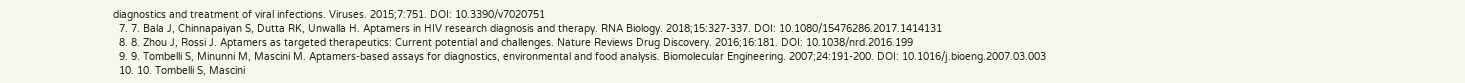diagnostics and treatment of viral infections. Viruses. 2015;7:751. DOI: 10.3390/v7020751
  7. 7. Bala J, Chinnapaiyan S, Dutta RK, Unwalla H. Aptamers in HIV research diagnosis and therapy. RNA Biology. 2018;15:327-337. DOI: 10.1080/15476286.2017.1414131
  8. 8. Zhou J, Rossi J. Aptamers as targeted therapeutics: Current potential and challenges. Nature Reviews Drug Discovery. 2016;16:181. DOI: 10.1038/nrd.2016.199
  9. 9. Tombelli S, Minunni M, Mascini M. Aptamers-based assays for diagnostics, environmental and food analysis. Biomolecular Engineering. 2007;24:191-200. DOI: 10.1016/j.bioeng.2007.03.003
  10. 10. Tombelli S, Mascini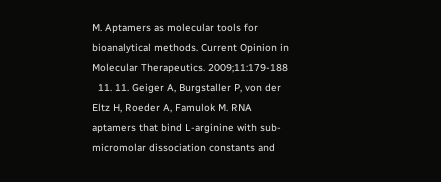M. Aptamers as molecular tools for bioanalytical methods. Current Opinion in Molecular Therapeutics. 2009;11:179-188
  11. 11. Geiger A, Burgstaller P, von der Eltz H, Roeder A, Famulok M. RNA aptamers that bind L-arginine with sub-micromolar dissociation constants and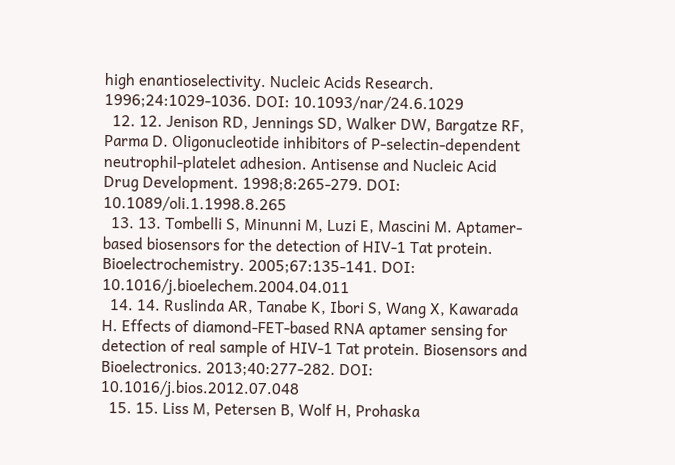high enantioselectivity. Nucleic Acids Research. 1996;24:1029-1036. DOI: 10.1093/nar/24.6.1029
  12. 12. Jenison RD, Jennings SD, Walker DW, Bargatze RF, Parma D. Oligonucleotide inhibitors of P-selectin-dependent neutrophil-platelet adhesion. Antisense and Nucleic Acid Drug Development. 1998;8:265-279. DOI: 10.1089/oli.1.1998.8.265
  13. 13. Tombelli S, Minunni M, Luzi E, Mascini M. Aptamer-based biosensors for the detection of HIV-1 Tat protein. Bioelectrochemistry. 2005;67:135-141. DOI: 10.1016/j.bioelechem.2004.04.011
  14. 14. Ruslinda AR, Tanabe K, Ibori S, Wang X, Kawarada H. Effects of diamond-FET-based RNA aptamer sensing for detection of real sample of HIV-1 Tat protein. Biosensors and Bioelectronics. 2013;40:277-282. DOI: 10.1016/j.bios.2012.07.048
  15. 15. Liss M, Petersen B, Wolf H, Prohaska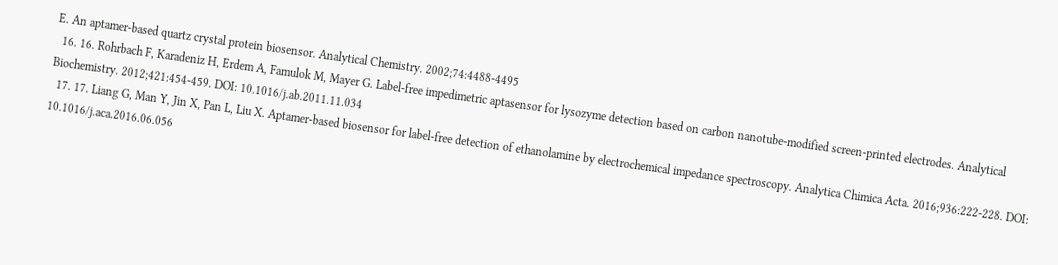E. An aptamer-based quartz crystal protein biosensor. Analytical Chemistry. 2002;74:4488-4495
  16. 16. Rohrbach F, Karadeniz H, Erdem A, Famulok M, Mayer G. Label-free impedimetric aptasensor for lysozyme detection based on carbon nanotube-modified screen-printed electrodes. Analytical Biochemistry. 2012;421:454-459. DOI: 10.1016/j.ab.2011.11.034
  17. 17. Liang G, Man Y, Jin X, Pan L, Liu X. Aptamer-based biosensor for label-free detection of ethanolamine by electrochemical impedance spectroscopy. Analytica Chimica Acta. 2016;936:222-228. DOI: 10.1016/j.aca.2016.06.056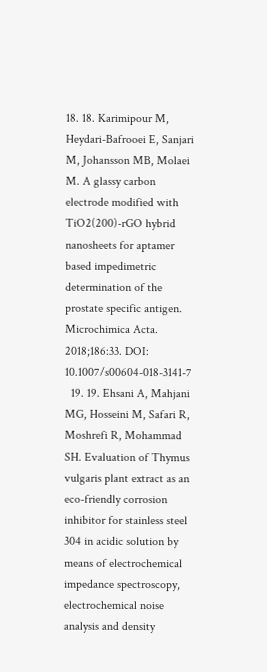18. 18. Karimipour M, Heydari-Bafrooei E, Sanjari M, Johansson MB, Molaei M. A glassy carbon electrode modified with TiO2(200)-rGO hybrid nanosheets for aptamer based impedimetric determination of the prostate specific antigen. Microchimica Acta. 2018;186:33. DOI: 10.1007/s00604-018-3141-7
  19. 19. Ehsani A, Mahjani MG, Hosseini M, Safari R, Moshrefi R, Mohammad SH. Evaluation of Thymus vulgaris plant extract as an eco-friendly corrosion inhibitor for stainless steel 304 in acidic solution by means of electrochemical impedance spectroscopy, electrochemical noise analysis and density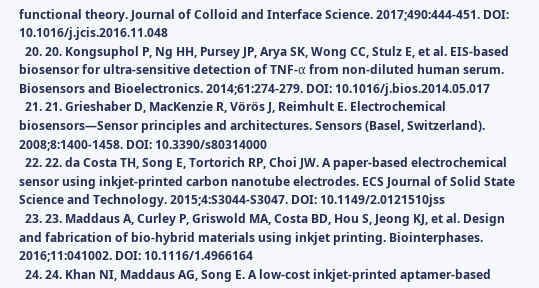functional theory. Journal of Colloid and Interface Science. 2017;490:444-451. DOI: 10.1016/j.jcis.2016.11.048
  20. 20. Kongsuphol P, Ng HH, Pursey JP, Arya SK, Wong CC, Stulz E, et al. EIS-based biosensor for ultra-sensitive detection of TNF-α from non-diluted human serum. Biosensors and Bioelectronics. 2014;61:274-279. DOI: 10.1016/j.bios.2014.05.017
  21. 21. Grieshaber D, MacKenzie R, Vörös J, Reimhult E. Electrochemical biosensors—Sensor principles and architectures. Sensors (Basel, Switzerland). 2008;8:1400-1458. DOI: 10.3390/s80314000
  22. 22. da Costa TH, Song E, Tortorich RP, Choi JW. A paper-based electrochemical sensor using inkjet-printed carbon nanotube electrodes. ECS Journal of Solid State Science and Technology. 2015;4:S3044-S3047. DOI: 10.1149/2.0121510jss
  23. 23. Maddaus A, Curley P, Griswold MA, Costa BD, Hou S, Jeong KJ, et al. Design and fabrication of bio-hybrid materials using inkjet printing. Biointerphases. 2016;11:041002. DOI: 10.1116/1.4966164
  24. 24. Khan NI, Maddaus AG, Song E. A low-cost inkjet-printed aptamer-based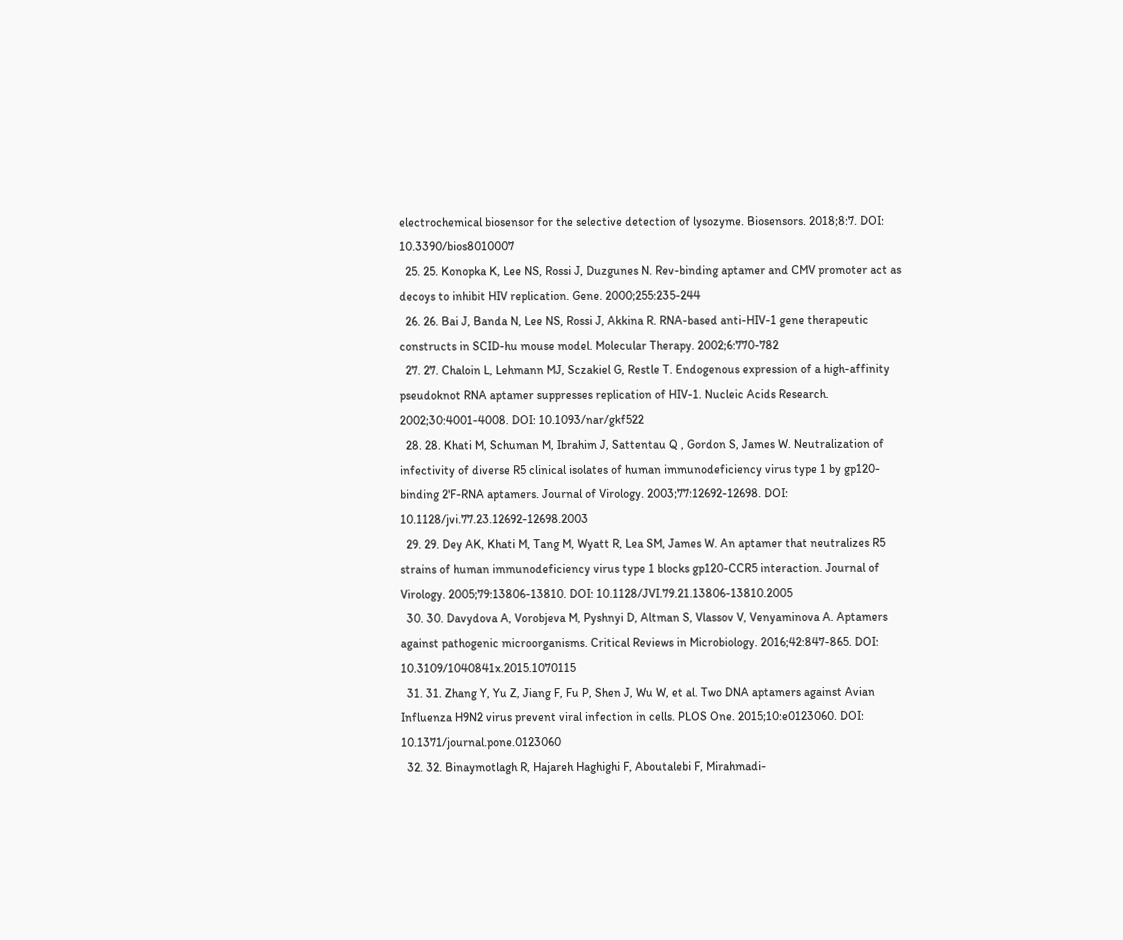electrochemical biosensor for the selective detection of lysozyme. Biosensors. 2018;8:7. DOI: 10.3390/bios8010007
  25. 25. Konopka K, Lee NS, Rossi J, Duzgunes N. Rev-binding aptamer and CMV promoter act as decoys to inhibit HIV replication. Gene. 2000;255:235-244
  26. 26. Bai J, Banda N, Lee NS, Rossi J, Akkina R. RNA-based anti-HIV-1 gene therapeutic constructs in SCID-hu mouse model. Molecular Therapy. 2002;6:770-782
  27. 27. Chaloin L, Lehmann MJ, Sczakiel G, Restle T. Endogenous expression of a high-affinity pseudoknot RNA aptamer suppresses replication of HIV-1. Nucleic Acids Research. 2002;30:4001-4008. DOI: 10.1093/nar/gkf522
  28. 28. Khati M, Schuman M, Ibrahim J, Sattentau Q , Gordon S, James W. Neutralization of infectivity of diverse R5 clinical isolates of human immunodeficiency virus type 1 by gp120-binding 2'F-RNA aptamers. Journal of Virology. 2003;77:12692-12698. DOI: 10.1128/jvi.77.23.12692-12698.2003
  29. 29. Dey AK, Khati M, Tang M, Wyatt R, Lea SM, James W. An aptamer that neutralizes R5 strains of human immunodeficiency virus type 1 blocks gp120-CCR5 interaction. Journal of Virology. 2005;79:13806-13810. DOI: 10.1128/JVI.79.21.13806-13810.2005
  30. 30. Davydova A, Vorobjeva M, Pyshnyi D, Altman S, Vlassov V, Venyaminova A. Aptamers against pathogenic microorganisms. Critical Reviews in Microbiology. 2016;42:847-865. DOI: 10.3109/1040841x.2015.1070115
  31. 31. Zhang Y, Yu Z, Jiang F, Fu P, Shen J, Wu W, et al. Two DNA aptamers against Avian Influenza H9N2 virus prevent viral infection in cells. PLOS One. 2015;10:e0123060. DOI: 10.1371/journal.pone.0123060
  32. 32. Binaymotlagh R, Hajareh Haghighi F, Aboutalebi F, Mirahmadi-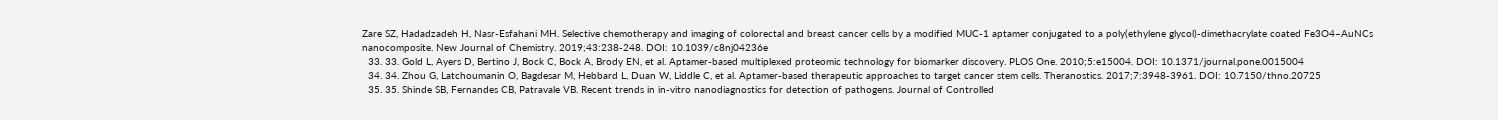Zare SZ, Hadadzadeh H, Nasr-Esfahani MH. Selective chemotherapy and imaging of colorectal and breast cancer cells by a modified MUC-1 aptamer conjugated to a poly(ethylene glycol)-dimethacrylate coated Fe3O4–AuNCs nanocomposite. New Journal of Chemistry. 2019;43:238-248. DOI: 10.1039/c8nj04236e
  33. 33. Gold L, Ayers D, Bertino J, Bock C, Bock A, Brody EN, et al. Aptamer-based multiplexed proteomic technology for biomarker discovery. PLOS One. 2010;5:e15004. DOI: 10.1371/journal.pone.0015004
  34. 34. Zhou G, Latchoumanin O, Bagdesar M, Hebbard L, Duan W, Liddle C, et al. Aptamer-based therapeutic approaches to target cancer stem cells. Theranostics. 2017;7:3948-3961. DOI: 10.7150/thno.20725
  35. 35. Shinde SB, Fernandes CB, Patravale VB. Recent trends in in-vitro nanodiagnostics for detection of pathogens. Journal of Controlled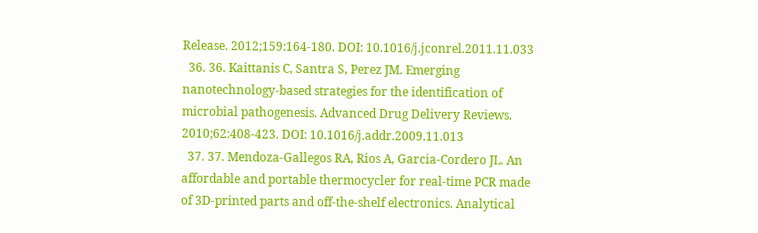Release. 2012;159:164-180. DOI: 10.1016/j.jconrel.2011.11.033
  36. 36. Kaittanis C, Santra S, Perez JM. Emerging nanotechnology-based strategies for the identification of microbial pathogenesis. Advanced Drug Delivery Reviews. 2010;62:408-423. DOI: 10.1016/j.addr.2009.11.013
  37. 37. Mendoza-Gallegos RA, Rios A, Garcia-Cordero JL. An affordable and portable thermocycler for real-time PCR made of 3D-printed parts and off-the-shelf electronics. Analytical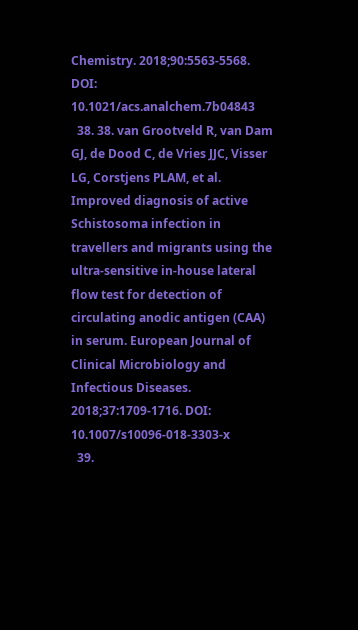Chemistry. 2018;90:5563-5568. DOI: 10.1021/acs.analchem.7b04843
  38. 38. van Grootveld R, van Dam GJ, de Dood C, de Vries JJC, Visser LG, Corstjens PLAM, et al. Improved diagnosis of active Schistosoma infection in travellers and migrants using the ultra-sensitive in-house lateral flow test for detection of circulating anodic antigen (CAA) in serum. European Journal of Clinical Microbiology and Infectious Diseases. 2018;37:1709-1716. DOI: 10.1007/s10096-018-3303-x
  39.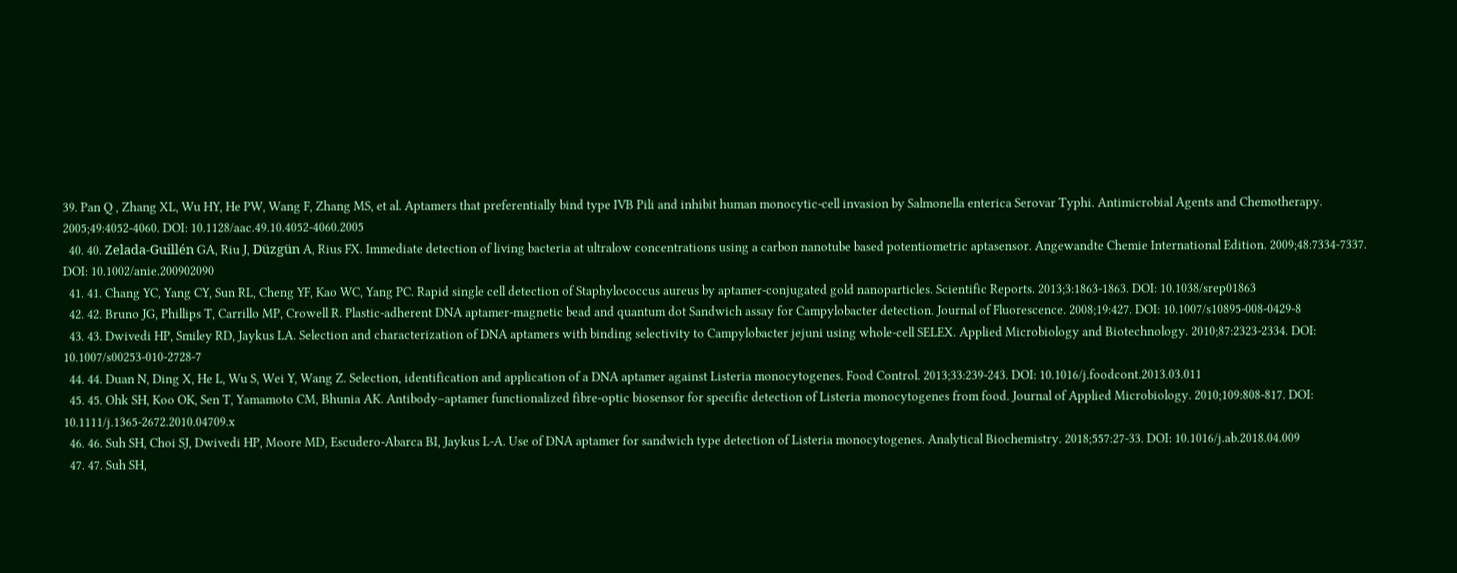39. Pan Q , Zhang XL, Wu HY, He PW, Wang F, Zhang MS, et al. Aptamers that preferentially bind type IVB Pili and inhibit human monocytic-cell invasion by Salmonella enterica Serovar Typhi. Antimicrobial Agents and Chemotherapy. 2005;49:4052-4060. DOI: 10.1128/aac.49.10.4052-4060.2005
  40. 40. Zelada-Guillén GA, Riu J, Düzgün A, Rius FX. Immediate detection of living bacteria at ultralow concentrations using a carbon nanotube based potentiometric aptasensor. Angewandte Chemie International Edition. 2009;48:7334-7337. DOI: 10.1002/anie.200902090
  41. 41. Chang YC, Yang CY, Sun RL, Cheng YF, Kao WC, Yang PC. Rapid single cell detection of Staphylococcus aureus by aptamer-conjugated gold nanoparticles. Scientific Reports. 2013;3:1863-1863. DOI: 10.1038/srep01863
  42. 42. Bruno JG, Phillips T, Carrillo MP, Crowell R. Plastic-adherent DNA aptamer-magnetic bead and quantum dot Sandwich assay for Campylobacter detection. Journal of Fluorescence. 2008;19:427. DOI: 10.1007/s10895-008-0429-8
  43. 43. Dwivedi HP, Smiley RD, Jaykus LA. Selection and characterization of DNA aptamers with binding selectivity to Campylobacter jejuni using whole-cell SELEX. Applied Microbiology and Biotechnology. 2010;87:2323-2334. DOI: 10.1007/s00253-010-2728-7
  44. 44. Duan N, Ding X, He L, Wu S, Wei Y, Wang Z. Selection, identification and application of a DNA aptamer against Listeria monocytogenes. Food Control. 2013;33:239-243. DOI: 10.1016/j.foodcont.2013.03.011
  45. 45. Ohk SH, Koo OK, Sen T, Yamamoto CM, Bhunia AK. Antibody–aptamer functionalized fibre-optic biosensor for specific detection of Listeria monocytogenes from food. Journal of Applied Microbiology. 2010;109:808-817. DOI: 10.1111/j.1365-2672.2010.04709.x
  46. 46. Suh SH, Choi SJ, Dwivedi HP, Moore MD, Escudero-Abarca BI, Jaykus L-A. Use of DNA aptamer for sandwich type detection of Listeria monocytogenes. Analytical Biochemistry. 2018;557:27-33. DOI: 10.1016/j.ab.2018.04.009
  47. 47. Suh SH,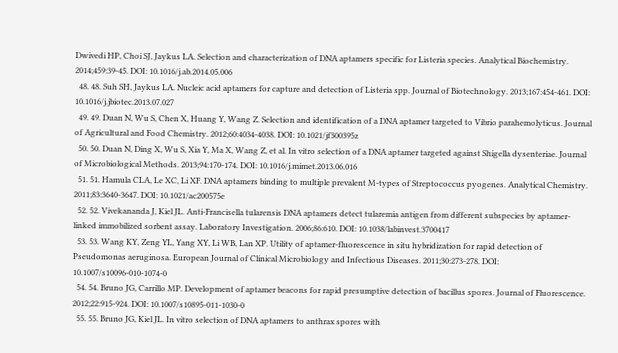Dwivedi HP, Choi SJ, Jaykus LA. Selection and characterization of DNA aptamers specific for Listeria species. Analytical Biochemistry. 2014;459:39-45. DOI: 10.1016/j.ab.2014.05.006
  48. 48. Suh SH, Jaykus LA. Nucleic acid aptamers for capture and detection of Listeria spp. Journal of Biotechnology. 2013;167:454-461. DOI: 10.1016/j.jbiotec.2013.07.027
  49. 49. Duan N, Wu S, Chen X, Huang Y, Wang Z. Selection and identification of a DNA aptamer targeted to Vibrio parahemolyticus. Journal of Agricultural and Food Chemistry. 2012;60:4034-4038. DOI: 10.1021/jf300395z
  50. 50. Duan N, Ding X, Wu S, Xia Y, Ma X, Wang Z, et al. In vitro selection of a DNA aptamer targeted against Shigella dysenteriae. Journal of Microbiological Methods. 2013;94:170-174. DOI: 10.1016/j.mimet.2013.06.016
  51. 51. Hamula CLA, Le XC, Li XF. DNA aptamers binding to multiple prevalent M-types of Streptococcus pyogenes. Analytical Chemistry. 2011;83:3640-3647. DOI: 10.1021/ac200575e
  52. 52. Vivekananda J, Kiel JL. Anti-Francisella tularensis DNA aptamers detect tularemia antigen from different subspecies by aptamer-linked immobilized sorbent assay. Laboratory Investigation. 2006;86:610. DOI: 10.1038/labinvest.3700417
  53. 53. Wang KY, Zeng YL, Yang XY, Li WB, Lan XP. Utility of aptamer-fluorescence in situ hybridization for rapid detection of Pseudomonas aeruginosa. European Journal of Clinical Microbiology and Infectious Diseases. 2011;30:273-278. DOI: 10.1007/s10096-010-1074-0
  54. 54. Bruno JG, Carrillo MP. Development of aptamer beacons for rapid presumptive detection of bacillus spores. Journal of Fluorescence. 2012;22:915-924. DOI: 10.1007/s10895-011-1030-0
  55. 55. Bruno JG, Kiel JL. In vitro selection of DNA aptamers to anthrax spores with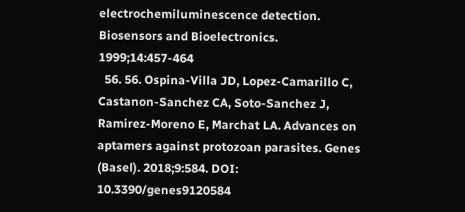electrochemiluminescence detection. Biosensors and Bioelectronics. 1999;14:457-464
  56. 56. Ospina-Villa JD, Lopez-Camarillo C, Castanon-Sanchez CA, Soto-Sanchez J, Ramirez-Moreno E, Marchat LA. Advances on aptamers against protozoan parasites. Genes (Basel). 2018;9:584. DOI: 10.3390/genes9120584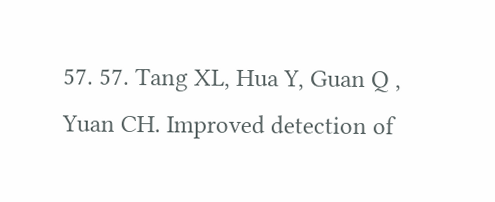57. 57. Tang XL, Hua Y, Guan Q , Yuan CH. Improved detection of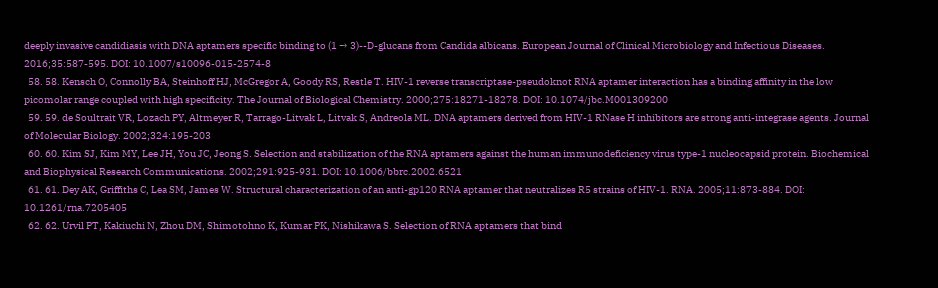deeply invasive candidiasis with DNA aptamers specific binding to (1 → 3)--D-glucans from Candida albicans. European Journal of Clinical Microbiology and Infectious Diseases. 2016;35:587-595. DOI: 10.1007/s10096-015-2574-8
  58. 58. Kensch O, Connolly BA, Steinhoff HJ, McGregor A, Goody RS, Restle T. HIV-1 reverse transcriptase-pseudoknot RNA aptamer interaction has a binding affinity in the low picomolar range coupled with high specificity. The Journal of Biological Chemistry. 2000;275:18271-18278. DOI: 10.1074/jbc.M001309200
  59. 59. de Soultrait VR, Lozach PY, Altmeyer R, Tarrago-Litvak L, Litvak S, Andreola ML. DNA aptamers derived from HIV-1 RNase H inhibitors are strong anti-integrase agents. Journal of Molecular Biology. 2002;324:195-203
  60. 60. Kim SJ, Kim MY, Lee JH, You JC, Jeong S. Selection and stabilization of the RNA aptamers against the human immunodeficiency virus type-1 nucleocapsid protein. Biochemical and Biophysical Research Communications. 2002;291:925-931. DOI: 10.1006/bbrc.2002.6521
  61. 61. Dey AK, Griffiths C, Lea SM, James W. Structural characterization of an anti-gp120 RNA aptamer that neutralizes R5 strains of HIV-1. RNA. 2005;11:873-884. DOI: 10.1261/rna.7205405
  62. 62. Urvil PT, Kakiuchi N, Zhou DM, Shimotohno K, Kumar PK, Nishikawa S. Selection of RNA aptamers that bind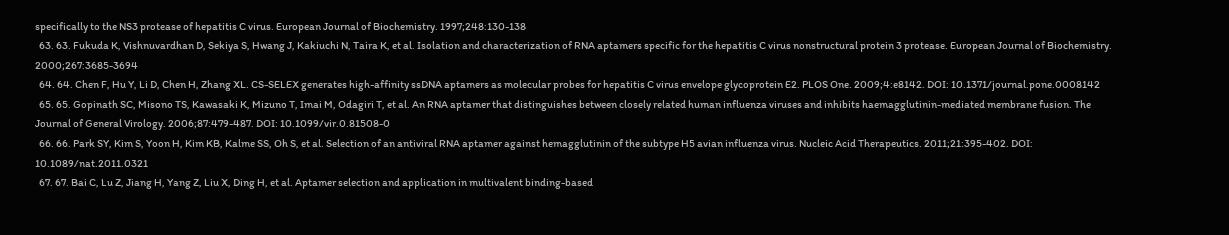specifically to the NS3 protease of hepatitis C virus. European Journal of Biochemistry. 1997;248:130-138
  63. 63. Fukuda K, Vishnuvardhan D, Sekiya S, Hwang J, Kakiuchi N, Taira K, et al. Isolation and characterization of RNA aptamers specific for the hepatitis C virus nonstructural protein 3 protease. European Journal of Biochemistry. 2000;267:3685-3694
  64. 64. Chen F, Hu Y, Li D, Chen H, Zhang XL. CS-SELEX generates high-affinity ssDNA aptamers as molecular probes for hepatitis C virus envelope glycoprotein E2. PLOS One. 2009;4:e8142. DOI: 10.1371/journal.pone.0008142
  65. 65. Gopinath SC, Misono TS, Kawasaki K, Mizuno T, Imai M, Odagiri T, et al. An RNA aptamer that distinguishes between closely related human influenza viruses and inhibits haemagglutinin-mediated membrane fusion. The Journal of General Virology. 2006;87:479-487. DOI: 10.1099/vir.0.81508-0
  66. 66. Park SY, Kim S, Yoon H, Kim KB, Kalme SS, Oh S, et al. Selection of an antiviral RNA aptamer against hemagglutinin of the subtype H5 avian influenza virus. Nucleic Acid Therapeutics. 2011;21:395-402. DOI: 10.1089/nat.2011.0321
  67. 67. Bai C, Lu Z, Jiang H, Yang Z, Liu X, Ding H, et al. Aptamer selection and application in multivalent binding-based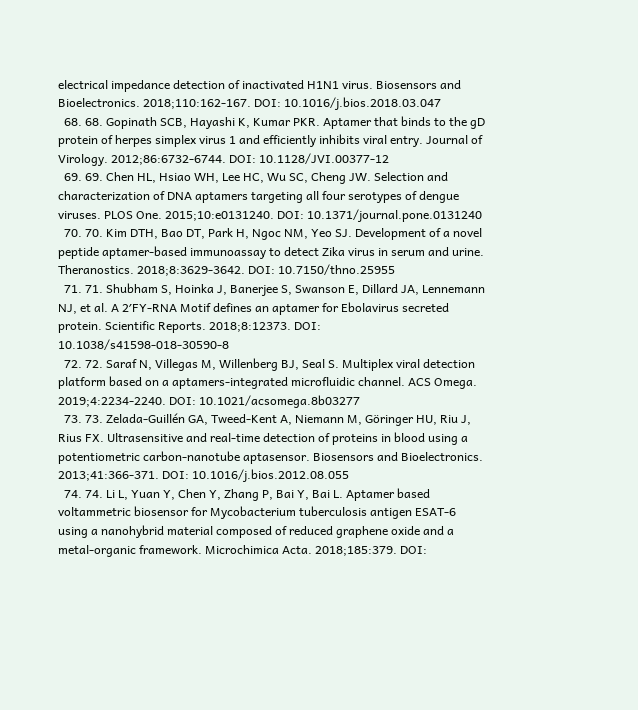electrical impedance detection of inactivated H1N1 virus. Biosensors and Bioelectronics. 2018;110:162-167. DOI: 10.1016/j.bios.2018.03.047
  68. 68. Gopinath SCB, Hayashi K, Kumar PKR. Aptamer that binds to the gD protein of herpes simplex virus 1 and efficiently inhibits viral entry. Journal of Virology. 2012;86:6732-6744. DOI: 10.1128/JVI.00377-12
  69. 69. Chen HL, Hsiao WH, Lee HC, Wu SC, Cheng JW. Selection and characterization of DNA aptamers targeting all four serotypes of dengue viruses. PLOS One. 2015;10:e0131240. DOI: 10.1371/journal.pone.0131240
  70. 70. Kim DTH, Bao DT, Park H, Ngoc NM, Yeo SJ. Development of a novel peptide aptamer-based immunoassay to detect Zika virus in serum and urine. Theranostics. 2018;8:3629-3642. DOI: 10.7150/thno.25955
  71. 71. Shubham S, Hoinka J, Banerjee S, Swanson E, Dillard JA, Lennemann NJ, et al. A 2′FY-RNA Motif defines an aptamer for Ebolavirus secreted protein. Scientific Reports. 2018;8:12373. DOI: 10.1038/s41598-018-30590-8
  72. 72. Saraf N, Villegas M, Willenberg BJ, Seal S. Multiplex viral detection platform based on a aptamers-integrated microfluidic channel. ACS Omega. 2019;4:2234-2240. DOI: 10.1021/acsomega.8b03277
  73. 73. Zelada-Guillén GA, Tweed-Kent A, Niemann M, Göringer HU, Riu J, Rius FX. Ultrasensitive and real-time detection of proteins in blood using a potentiometric carbon-nanotube aptasensor. Biosensors and Bioelectronics. 2013;41:366-371. DOI: 10.1016/j.bios.2012.08.055
  74. 74. Li L, Yuan Y, Chen Y, Zhang P, Bai Y, Bai L. Aptamer based voltammetric biosensor for Mycobacterium tuberculosis antigen ESAT-6 using a nanohybrid material composed of reduced graphene oxide and a metal-organic framework. Microchimica Acta. 2018;185:379. DOI: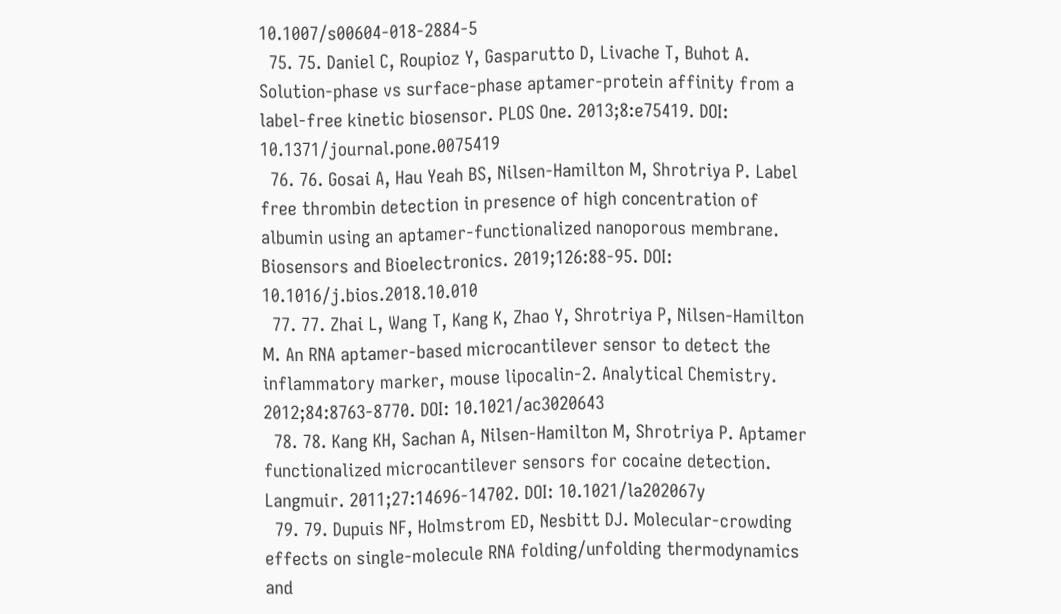10.1007/s00604-018-2884-5
  75. 75. Daniel C, Roupioz Y, Gasparutto D, Livache T, Buhot A. Solution-phase vs surface-phase aptamer-protein affinity from a label-free kinetic biosensor. PLOS One. 2013;8:e75419. DOI: 10.1371/journal.pone.0075419
  76. 76. Gosai A, Hau Yeah BS, Nilsen-Hamilton M, Shrotriya P. Label free thrombin detection in presence of high concentration of albumin using an aptamer-functionalized nanoporous membrane. Biosensors and Bioelectronics. 2019;126:88-95. DOI: 10.1016/j.bios.2018.10.010
  77. 77. Zhai L, Wang T, Kang K, Zhao Y, Shrotriya P, Nilsen-Hamilton M. An RNA aptamer-based microcantilever sensor to detect the inflammatory marker, mouse lipocalin-2. Analytical Chemistry. 2012;84:8763-8770. DOI: 10.1021/ac3020643
  78. 78. Kang KH, Sachan A, Nilsen-Hamilton M, Shrotriya P. Aptamer functionalized microcantilever sensors for cocaine detection. Langmuir. 2011;27:14696-14702. DOI: 10.1021/la202067y
  79. 79. Dupuis NF, Holmstrom ED, Nesbitt DJ. Molecular-crowding effects on single-molecule RNA folding/unfolding thermodynamics and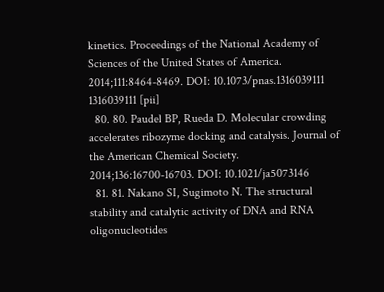kinetics. Proceedings of the National Academy of Sciences of the United States of America. 2014;111:8464-8469. DOI: 10.1073/pnas.1316039111 1316039111 [pii]
  80. 80. Paudel BP, Rueda D. Molecular crowding accelerates ribozyme docking and catalysis. Journal of the American Chemical Society. 2014;136:16700-16703. DOI: 10.1021/ja5073146
  81. 81. Nakano SI, Sugimoto N. The structural stability and catalytic activity of DNA and RNA oligonucleotides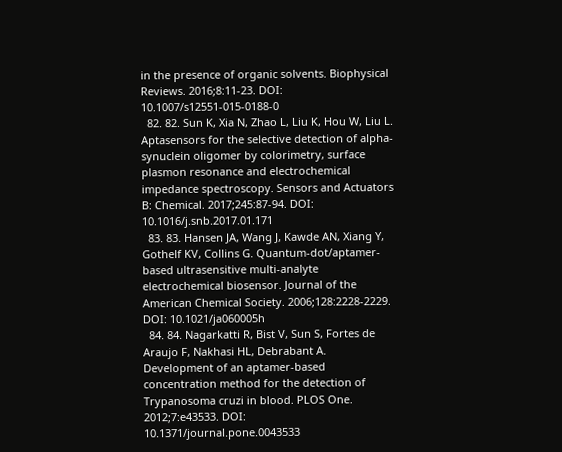in the presence of organic solvents. Biophysical Reviews. 2016;8:11-23. DOI: 10.1007/s12551-015-0188-0
  82. 82. Sun K, Xia N, Zhao L, Liu K, Hou W, Liu L. Aptasensors for the selective detection of alpha-synuclein oligomer by colorimetry, surface plasmon resonance and electrochemical impedance spectroscopy. Sensors and Actuators B: Chemical. 2017;245:87-94. DOI: 10.1016/j.snb.2017.01.171
  83. 83. Hansen JA, Wang J, Kawde AN, Xiang Y, Gothelf KV, Collins G. Quantum-dot/aptamer-based ultrasensitive multi-analyte electrochemical biosensor. Journal of the American Chemical Society. 2006;128:2228-2229. DOI: 10.1021/ja060005h
  84. 84. Nagarkatti R, Bist V, Sun S, Fortes de Araujo F, Nakhasi HL, Debrabant A. Development of an aptamer-based concentration method for the detection of Trypanosoma cruzi in blood. PLOS One. 2012;7:e43533. DOI: 10.1371/journal.pone.0043533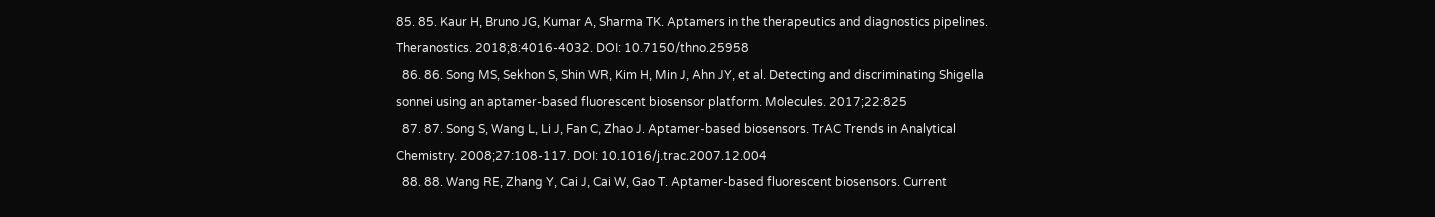85. 85. Kaur H, Bruno JG, Kumar A, Sharma TK. Aptamers in the therapeutics and diagnostics pipelines. Theranostics. 2018;8:4016-4032. DOI: 10.7150/thno.25958
  86. 86. Song MS, Sekhon S, Shin WR, Kim H, Min J, Ahn JY, et al. Detecting and discriminating Shigella sonnei using an aptamer-based fluorescent biosensor platform. Molecules. 2017;22:825
  87. 87. Song S, Wang L, Li J, Fan C, Zhao J. Aptamer-based biosensors. TrAC Trends in Analytical Chemistry. 2008;27:108-117. DOI: 10.1016/j.trac.2007.12.004
  88. 88. Wang RE, Zhang Y, Cai J, Cai W, Gao T. Aptamer-based fluorescent biosensors. Current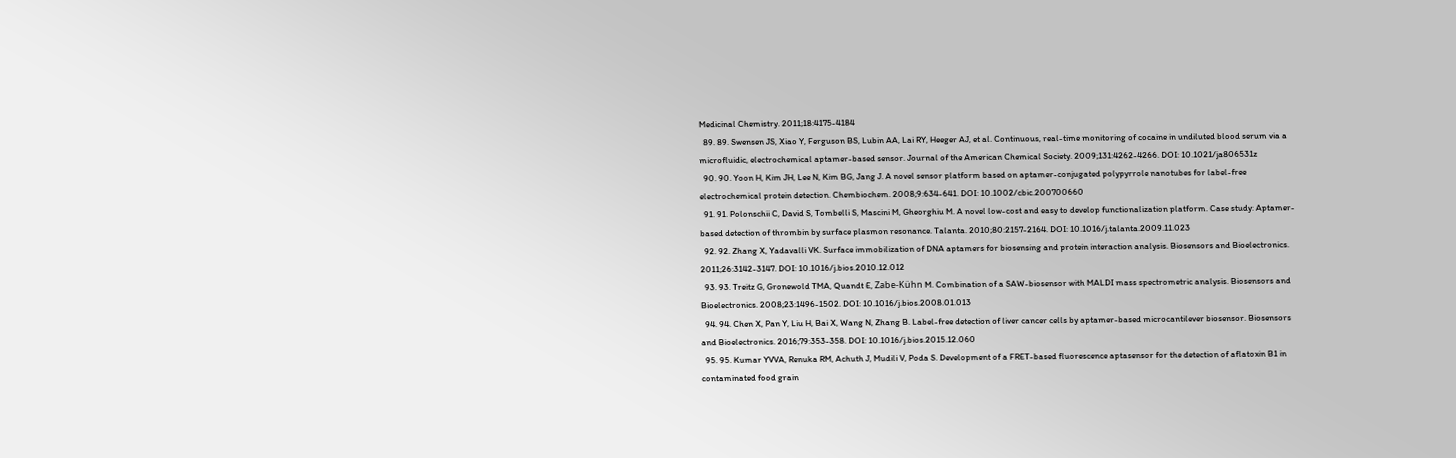Medicinal Chemistry. 2011;18:4175-4184
  89. 89. Swensen JS, Xiao Y, Ferguson BS, Lubin AA, Lai RY, Heeger AJ, et al. Continuous, real-time monitoring of cocaine in undiluted blood serum via a microfluidic, electrochemical aptamer-based sensor. Journal of the American Chemical Society. 2009;131:4262-4266. DOI: 10.1021/ja806531z
  90. 90. Yoon H, Kim JH, Lee N, Kim BG, Jang J. A novel sensor platform based on aptamer-conjugated polypyrrole nanotubes for label-free electrochemical protein detection. Chembiochem. 2008;9:634-641. DOI: 10.1002/cbic.200700660
  91. 91. Polonschii C, David S, Tombelli S, Mascini M, Gheorghiu M. A novel low-cost and easy to develop functionalization platform. Case study: Aptamer-based detection of thrombin by surface plasmon resonance. Talanta. 2010;80:2157-2164. DOI: 10.1016/j.talanta.2009.11.023
  92. 92. Zhang X, Yadavalli VK. Surface immobilization of DNA aptamers for biosensing and protein interaction analysis. Biosensors and Bioelectronics. 2011;26:3142-3147. DOI: 10.1016/j.bios.2010.12.012
  93. 93. Treitz G, Gronewold TMA, Quandt E, Zabe-Kühn M. Combination of a SAW-biosensor with MALDI mass spectrometric analysis. Biosensors and Bioelectronics. 2008;23:1496-1502. DOI: 10.1016/j.bios.2008.01.013
  94. 94. Chen X, Pan Y, Liu H, Bai X, Wang N, Zhang B. Label-free detection of liver cancer cells by aptamer-based microcantilever biosensor. Biosensors and Bioelectronics. 2016;79:353-358. DOI: 10.1016/j.bios.2015.12.060
  95. 95. Kumar YVVA, Renuka RM, Achuth J, Mudili V, Poda S. Development of a FRET-based fluorescence aptasensor for the detection of aflatoxin B1 in contaminated food grain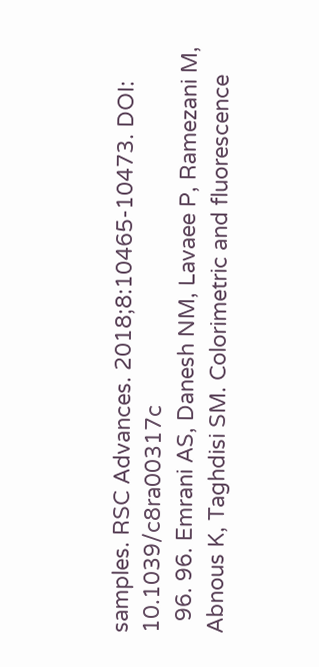samples. RSC Advances. 2018;8:10465-10473. DOI: 10.1039/c8ra00317c
  96. 96. Emrani AS, Danesh NM, Lavaee P, Ramezani M, Abnous K, Taghdisi SM. Colorimetric and fluorescence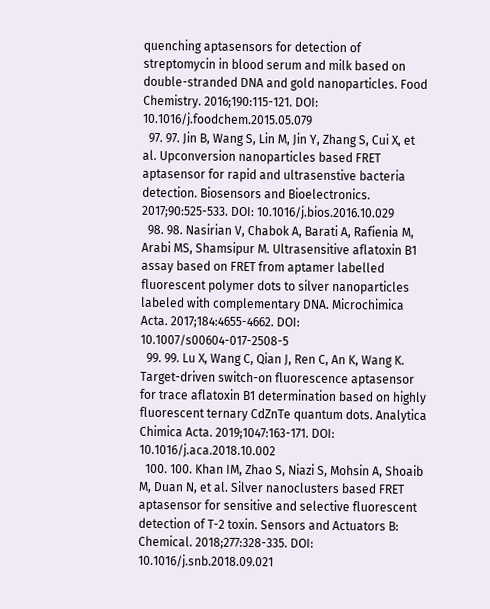quenching aptasensors for detection of streptomycin in blood serum and milk based on double-stranded DNA and gold nanoparticles. Food Chemistry. 2016;190:115-121. DOI: 10.1016/j.foodchem.2015.05.079
  97. 97. Jin B, Wang S, Lin M, Jin Y, Zhang S, Cui X, et al. Upconversion nanoparticles based FRET aptasensor for rapid and ultrasenstive bacteria detection. Biosensors and Bioelectronics. 2017;90:525-533. DOI: 10.1016/j.bios.2016.10.029
  98. 98. Nasirian V, Chabok A, Barati A, Rafienia M, Arabi MS, Shamsipur M. Ultrasensitive aflatoxin B1 assay based on FRET from aptamer labelled fluorescent polymer dots to silver nanoparticles labeled with complementary DNA. Microchimica Acta. 2017;184:4655-4662. DOI: 10.1007/s00604-017-2508-5
  99. 99. Lu X, Wang C, Qian J, Ren C, An K, Wang K. Target-driven switch-on fluorescence aptasensor for trace aflatoxin B1 determination based on highly fluorescent ternary CdZnTe quantum dots. Analytica Chimica Acta. 2019;1047:163-171. DOI: 10.1016/j.aca.2018.10.002
  100. 100. Khan IM, Zhao S, Niazi S, Mohsin A, Shoaib M, Duan N, et al. Silver nanoclusters based FRET aptasensor for sensitive and selective fluorescent detection of T-2 toxin. Sensors and Actuators B: Chemical. 2018;277:328-335. DOI: 10.1016/j.snb.2018.09.021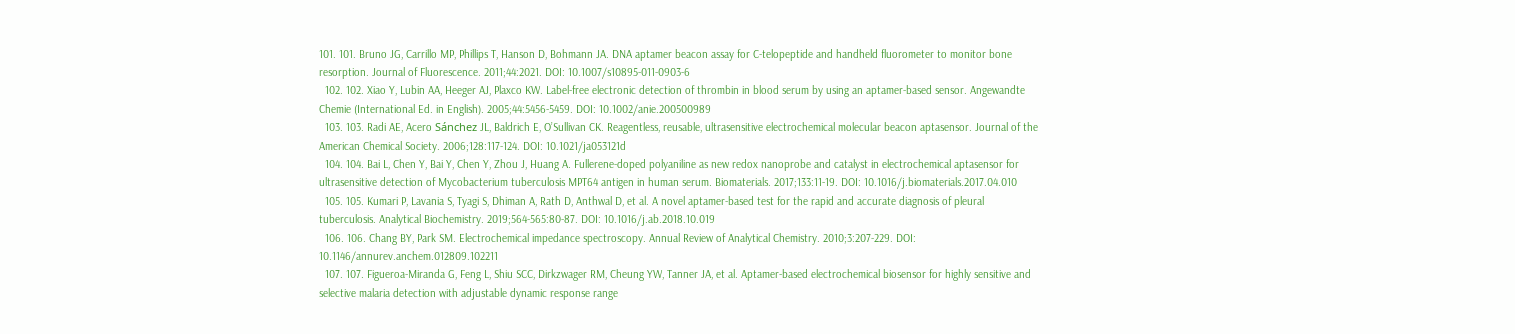101. 101. Bruno JG, Carrillo MP, Phillips T, Hanson D, Bohmann JA. DNA aptamer beacon assay for C-telopeptide and handheld fluorometer to monitor bone resorption. Journal of Fluorescence. 2011;44:2021. DOI: 10.1007/s10895-011-0903-6
  102. 102. Xiao Y, Lubin AA, Heeger AJ, Plaxco KW. Label-free electronic detection of thrombin in blood serum by using an aptamer-based sensor. Angewandte Chemie (International Ed. in English). 2005;44:5456-5459. DOI: 10.1002/anie.200500989
  103. 103. Radi AE, Acero Sánchez JL, Baldrich E, O’Sullivan CK. Reagentless, reusable, ultrasensitive electrochemical molecular beacon aptasensor. Journal of the American Chemical Society. 2006;128:117-124. DOI: 10.1021/ja053121d
  104. 104. Bai L, Chen Y, Bai Y, Chen Y, Zhou J, Huang A. Fullerene-doped polyaniline as new redox nanoprobe and catalyst in electrochemical aptasensor for ultrasensitive detection of Mycobacterium tuberculosis MPT64 antigen in human serum. Biomaterials. 2017;133:11-19. DOI: 10.1016/j.biomaterials.2017.04.010
  105. 105. Kumari P, Lavania S, Tyagi S, Dhiman A, Rath D, Anthwal D, et al. A novel aptamer-based test for the rapid and accurate diagnosis of pleural tuberculosis. Analytical Biochemistry. 2019;564-565:80-87. DOI: 10.1016/j.ab.2018.10.019
  106. 106. Chang BY, Park SM. Electrochemical impedance spectroscopy. Annual Review of Analytical Chemistry. 2010;3:207-229. DOI: 10.1146/annurev.anchem.012809.102211
  107. 107. Figueroa-Miranda G, Feng L, Shiu SCC, Dirkzwager RM, Cheung YW, Tanner JA, et al. Aptamer-based electrochemical biosensor for highly sensitive and selective malaria detection with adjustable dynamic response range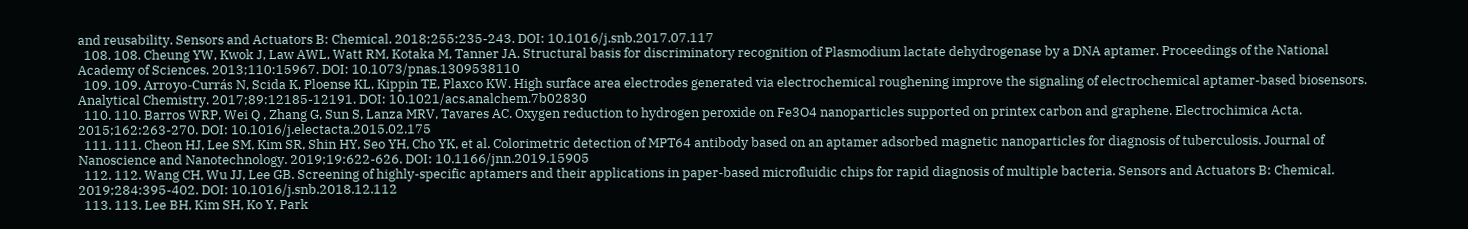and reusability. Sensors and Actuators B: Chemical. 2018;255:235-243. DOI: 10.1016/j.snb.2017.07.117
  108. 108. Cheung YW, Kwok J, Law AWL, Watt RM, Kotaka M, Tanner JA. Structural basis for discriminatory recognition of Plasmodium lactate dehydrogenase by a DNA aptamer. Proceedings of the National Academy of Sciences. 2013;110:15967. DOI: 10.1073/pnas.1309538110
  109. 109. Arroyo-Currás N, Scida K, Ploense KL, Kippin TE, Plaxco KW. High surface area electrodes generated via electrochemical roughening improve the signaling of electrochemical aptamer-based biosensors. Analytical Chemistry. 2017;89:12185-12191. DOI: 10.1021/acs.analchem.7b02830
  110. 110. Barros WRP, Wei Q , Zhang G, Sun S, Lanza MRV, Tavares AC. Oxygen reduction to hydrogen peroxide on Fe3O4 nanoparticles supported on printex carbon and graphene. Electrochimica Acta. 2015;162:263-270. DOI: 10.1016/j.electacta.2015.02.175
  111. 111. Cheon HJ, Lee SM, Kim SR, Shin HY, Seo YH, Cho YK, et al. Colorimetric detection of MPT64 antibody based on an aptamer adsorbed magnetic nanoparticles for diagnosis of tuberculosis. Journal of Nanoscience and Nanotechnology. 2019;19:622-626. DOI: 10.1166/jnn.2019.15905
  112. 112. Wang CH, Wu JJ, Lee GB. Screening of highly-specific aptamers and their applications in paper-based microfluidic chips for rapid diagnosis of multiple bacteria. Sensors and Actuators B: Chemical. 2019;284:395-402. DOI: 10.1016/j.snb.2018.12.112
  113. 113. Lee BH, Kim SH, Ko Y, Park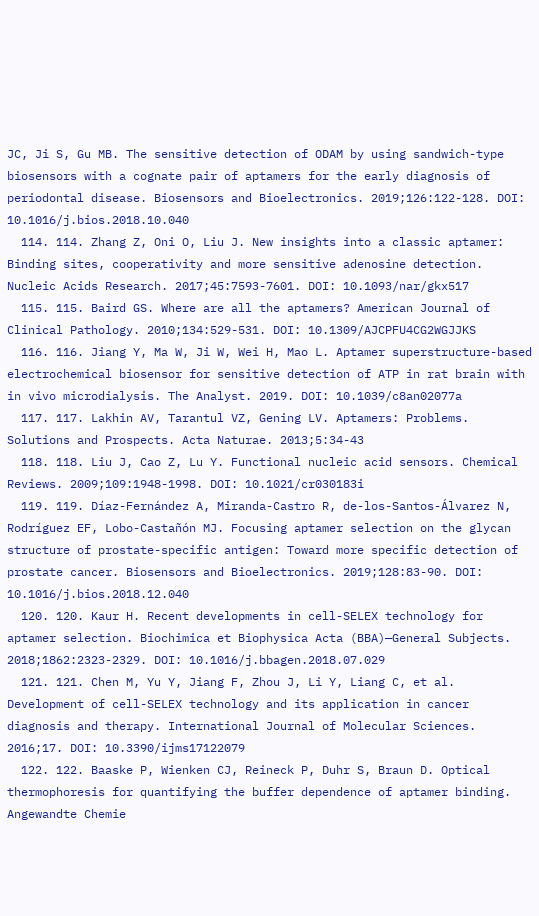JC, Ji S, Gu MB. The sensitive detection of ODAM by using sandwich-type biosensors with a cognate pair of aptamers for the early diagnosis of periodontal disease. Biosensors and Bioelectronics. 2019;126:122-128. DOI: 10.1016/j.bios.2018.10.040
  114. 114. Zhang Z, Oni O, Liu J. New insights into a classic aptamer: Binding sites, cooperativity and more sensitive adenosine detection. Nucleic Acids Research. 2017;45:7593-7601. DOI: 10.1093/nar/gkx517
  115. 115. Baird GS. Where are all the aptamers? American Journal of Clinical Pathology. 2010;134:529-531. DOI: 10.1309/AJCPFU4CG2WGJJKS
  116. 116. Jiang Y, Ma W, Ji W, Wei H, Mao L. Aptamer superstructure-based electrochemical biosensor for sensitive detection of ATP in rat brain with in vivo microdialysis. The Analyst. 2019. DOI: 10.1039/c8an02077a
  117. 117. Lakhin AV, Tarantul VZ, Gening LV. Aptamers: Problems. Solutions and Prospects. Acta Naturae. 2013;5:34-43
  118. 118. Liu J, Cao Z, Lu Y. Functional nucleic acid sensors. Chemical Reviews. 2009;109:1948-1998. DOI: 10.1021/cr030183i
  119. 119. Díaz-Fernández A, Miranda-Castro R, de-los-Santos-Álvarez N, Rodríguez EF, Lobo-Castañón MJ. Focusing aptamer selection on the glycan structure of prostate-specific antigen: Toward more specific detection of prostate cancer. Biosensors and Bioelectronics. 2019;128:83-90. DOI: 10.1016/j.bios.2018.12.040
  120. 120. Kaur H. Recent developments in cell-SELEX technology for aptamer selection. Biochimica et Biophysica Acta (BBA)—General Subjects. 2018;1862:2323-2329. DOI: 10.1016/j.bbagen.2018.07.029
  121. 121. Chen M, Yu Y, Jiang F, Zhou J, Li Y, Liang C, et al. Development of cell-SELEX technology and its application in cancer diagnosis and therapy. International Journal of Molecular Sciences. 2016;17. DOI: 10.3390/ijms17122079
  122. 122. Baaske P, Wienken CJ, Reineck P, Duhr S, Braun D. Optical thermophoresis for quantifying the buffer dependence of aptamer binding. Angewandte Chemie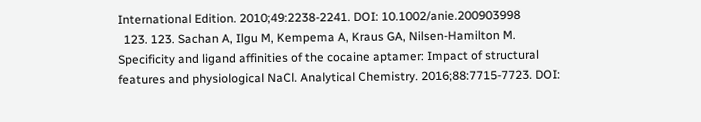International Edition. 2010;49:2238-2241. DOI: 10.1002/anie.200903998
  123. 123. Sachan A, Ilgu M, Kempema A, Kraus GA, Nilsen-Hamilton M. Specificity and ligand affinities of the cocaine aptamer: Impact of structural features and physiological NaCl. Analytical Chemistry. 2016;88:7715-7723. DOI: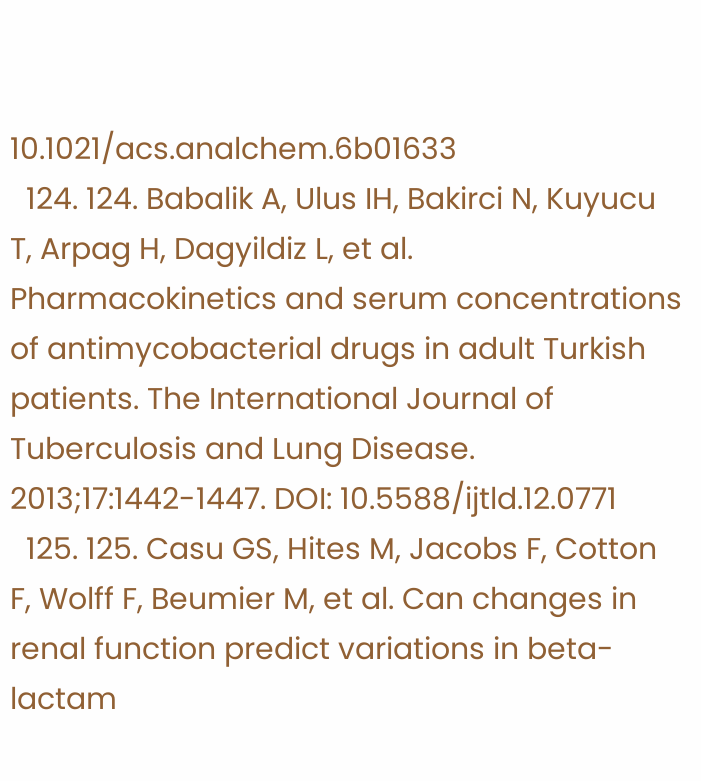10.1021/acs.analchem.6b01633
  124. 124. Babalik A, Ulus IH, Bakirci N, Kuyucu T, Arpag H, Dagyildiz L, et al. Pharmacokinetics and serum concentrations of antimycobacterial drugs in adult Turkish patients. The International Journal of Tuberculosis and Lung Disease. 2013;17:1442-1447. DOI: 10.5588/ijtld.12.0771
  125. 125. Casu GS, Hites M, Jacobs F, Cotton F, Wolff F, Beumier M, et al. Can changes in renal function predict variations in beta-lactam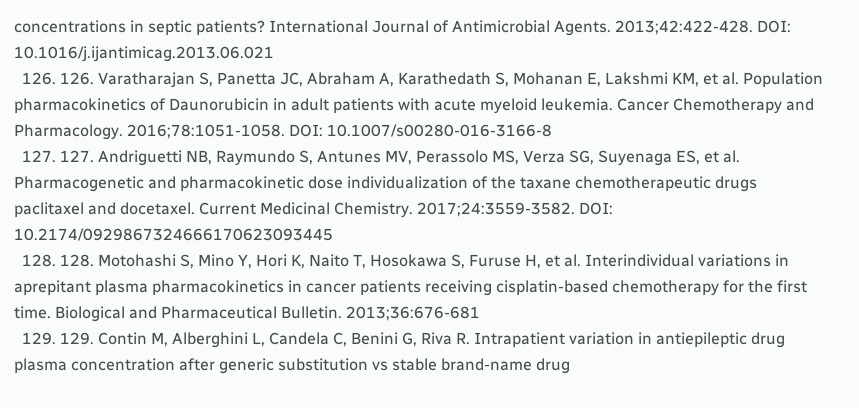concentrations in septic patients? International Journal of Antimicrobial Agents. 2013;42:422-428. DOI: 10.1016/j.ijantimicag.2013.06.021
  126. 126. Varatharajan S, Panetta JC, Abraham A, Karathedath S, Mohanan E, Lakshmi KM, et al. Population pharmacokinetics of Daunorubicin in adult patients with acute myeloid leukemia. Cancer Chemotherapy and Pharmacology. 2016;78:1051-1058. DOI: 10.1007/s00280-016-3166-8
  127. 127. Andriguetti NB, Raymundo S, Antunes MV, Perassolo MS, Verza SG, Suyenaga ES, et al. Pharmacogenetic and pharmacokinetic dose individualization of the taxane chemotherapeutic drugs paclitaxel and docetaxel. Current Medicinal Chemistry. 2017;24:3559-3582. DOI: 10.2174/0929867324666170623093445
  128. 128. Motohashi S, Mino Y, Hori K, Naito T, Hosokawa S, Furuse H, et al. Interindividual variations in aprepitant plasma pharmacokinetics in cancer patients receiving cisplatin-based chemotherapy for the first time. Biological and Pharmaceutical Bulletin. 2013;36:676-681
  129. 129. Contin M, Alberghini L, Candela C, Benini G, Riva R. Intrapatient variation in antiepileptic drug plasma concentration after generic substitution vs stable brand-name drug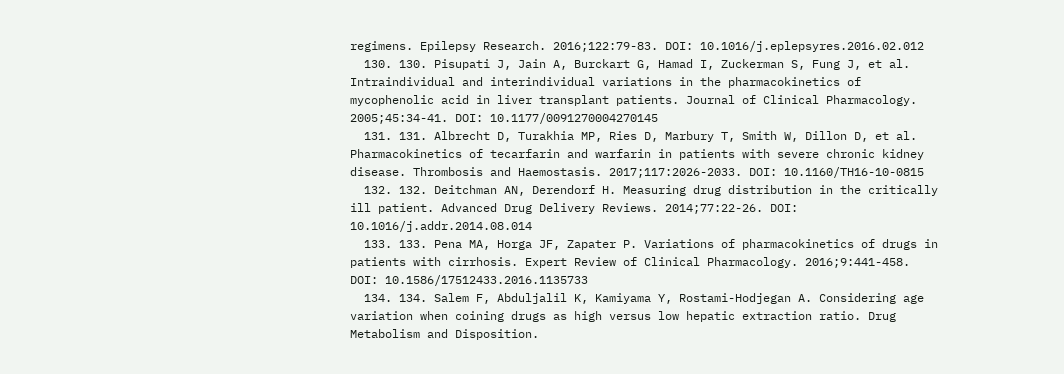regimens. Epilepsy Research. 2016;122:79-83. DOI: 10.1016/j.eplepsyres.2016.02.012
  130. 130. Pisupati J, Jain A, Burckart G, Hamad I, Zuckerman S, Fung J, et al. Intraindividual and interindividual variations in the pharmacokinetics of mycophenolic acid in liver transplant patients. Journal of Clinical Pharmacology. 2005;45:34-41. DOI: 10.1177/0091270004270145
  131. 131. Albrecht D, Turakhia MP, Ries D, Marbury T, Smith W, Dillon D, et al. Pharmacokinetics of tecarfarin and warfarin in patients with severe chronic kidney disease. Thrombosis and Haemostasis. 2017;117:2026-2033. DOI: 10.1160/TH16-10-0815
  132. 132. Deitchman AN, Derendorf H. Measuring drug distribution in the critically ill patient. Advanced Drug Delivery Reviews. 2014;77:22-26. DOI: 10.1016/j.addr.2014.08.014
  133. 133. Pena MA, Horga JF, Zapater P. Variations of pharmacokinetics of drugs in patients with cirrhosis. Expert Review of Clinical Pharmacology. 2016;9:441-458. DOI: 10.1586/17512433.2016.1135733
  134. 134. Salem F, Abduljalil K, Kamiyama Y, Rostami-Hodjegan A. Considering age variation when coining drugs as high versus low hepatic extraction ratio. Drug Metabolism and Disposition.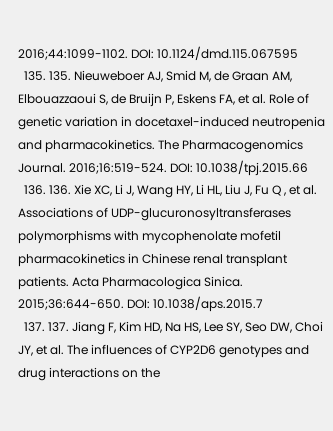2016;44:1099-1102. DOI: 10.1124/dmd.115.067595
  135. 135. Nieuweboer AJ, Smid M, de Graan AM, Elbouazzaoui S, de Bruijn P, Eskens FA, et al. Role of genetic variation in docetaxel-induced neutropenia and pharmacokinetics. The Pharmacogenomics Journal. 2016;16:519-524. DOI: 10.1038/tpj.2015.66
  136. 136. Xie XC, Li J, Wang HY, Li HL, Liu J, Fu Q , et al. Associations of UDP-glucuronosyltransferases polymorphisms with mycophenolate mofetil pharmacokinetics in Chinese renal transplant patients. Acta Pharmacologica Sinica. 2015;36:644-650. DOI: 10.1038/aps.2015.7
  137. 137. Jiang F, Kim HD, Na HS, Lee SY, Seo DW, Choi JY, et al. The influences of CYP2D6 genotypes and drug interactions on the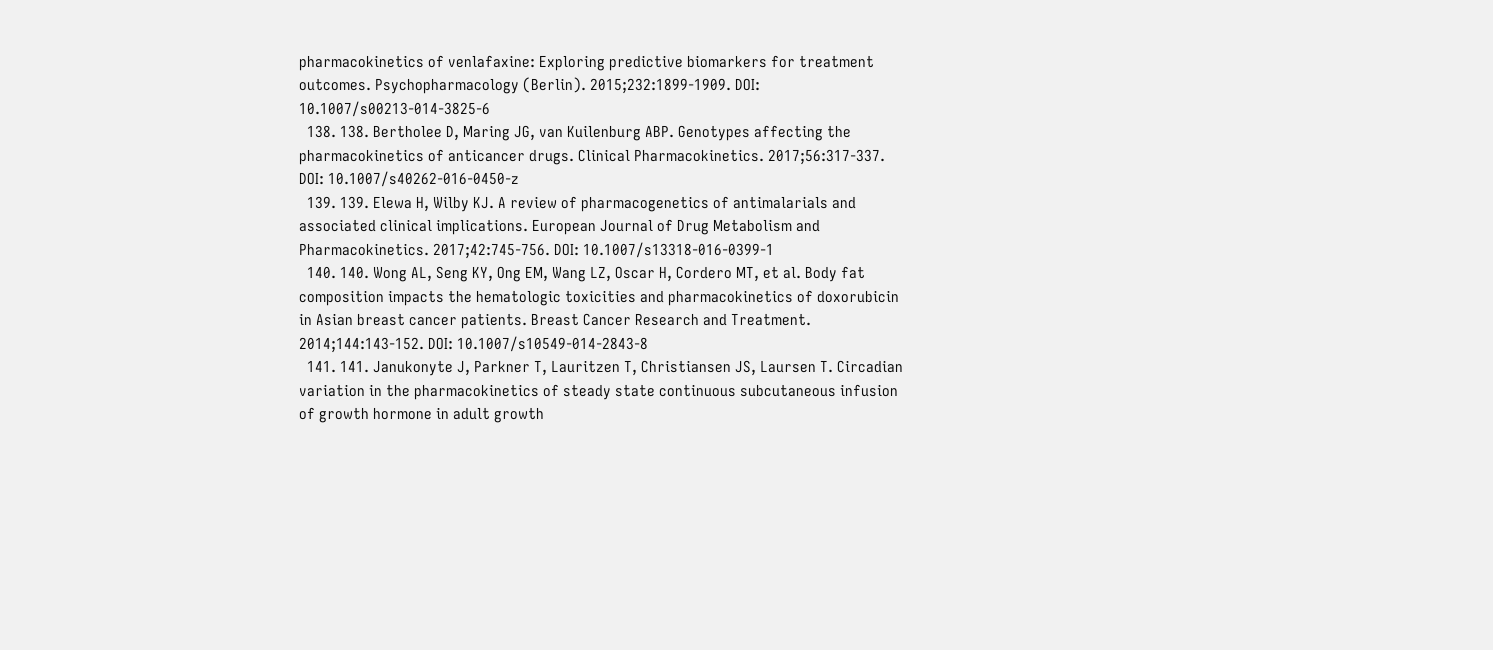pharmacokinetics of venlafaxine: Exploring predictive biomarkers for treatment outcomes. Psychopharmacology (Berlin). 2015;232:1899-1909. DOI: 10.1007/s00213-014-3825-6
  138. 138. Bertholee D, Maring JG, van Kuilenburg ABP. Genotypes affecting the pharmacokinetics of anticancer drugs. Clinical Pharmacokinetics. 2017;56:317-337. DOI: 10.1007/s40262-016-0450-z
  139. 139. Elewa H, Wilby KJ. A review of pharmacogenetics of antimalarials and associated clinical implications. European Journal of Drug Metabolism and Pharmacokinetics. 2017;42:745-756. DOI: 10.1007/s13318-016-0399-1
  140. 140. Wong AL, Seng KY, Ong EM, Wang LZ, Oscar H, Cordero MT, et al. Body fat composition impacts the hematologic toxicities and pharmacokinetics of doxorubicin in Asian breast cancer patients. Breast Cancer Research and Treatment. 2014;144:143-152. DOI: 10.1007/s10549-014-2843-8
  141. 141. Janukonyte J, Parkner T, Lauritzen T, Christiansen JS, Laursen T. Circadian variation in the pharmacokinetics of steady state continuous subcutaneous infusion of growth hormone in adult growth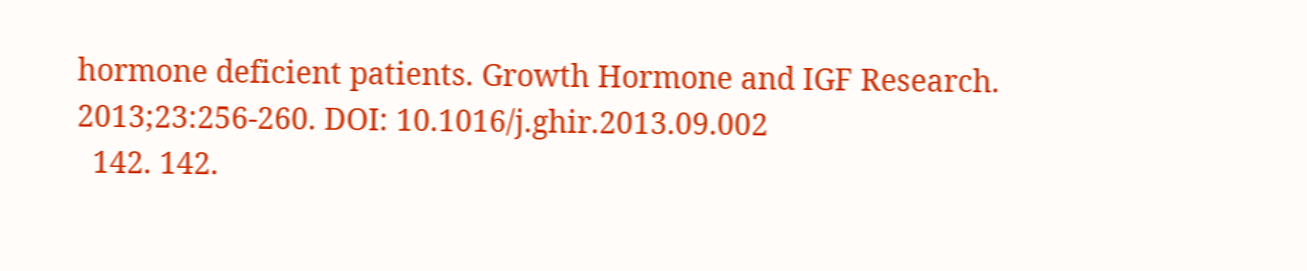hormone deficient patients. Growth Hormone and IGF Research. 2013;23:256-260. DOI: 10.1016/j.ghir.2013.09.002
  142. 142.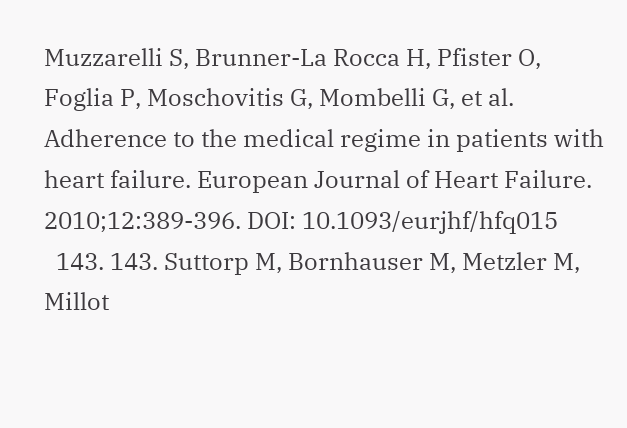Muzzarelli S, Brunner-La Rocca H, Pfister O, Foglia P, Moschovitis G, Mombelli G, et al. Adherence to the medical regime in patients with heart failure. European Journal of Heart Failure. 2010;12:389-396. DOI: 10.1093/eurjhf/hfq015
  143. 143. Suttorp M, Bornhauser M, Metzler M, Millot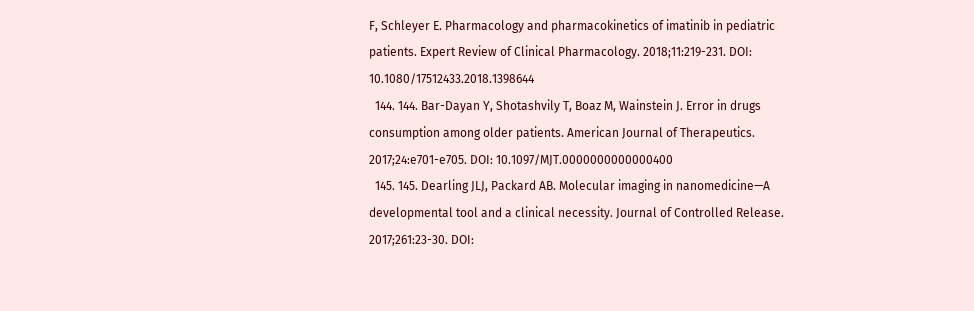F, Schleyer E. Pharmacology and pharmacokinetics of imatinib in pediatric patients. Expert Review of Clinical Pharmacology. 2018;11:219-231. DOI: 10.1080/17512433.2018.1398644
  144. 144. Bar-Dayan Y, Shotashvily T, Boaz M, Wainstein J. Error in drugs consumption among older patients. American Journal of Therapeutics. 2017;24:e701-e705. DOI: 10.1097/MJT.0000000000000400
  145. 145. Dearling JLJ, Packard AB. Molecular imaging in nanomedicine—A developmental tool and a clinical necessity. Journal of Controlled Release. 2017;261:23-30. DOI: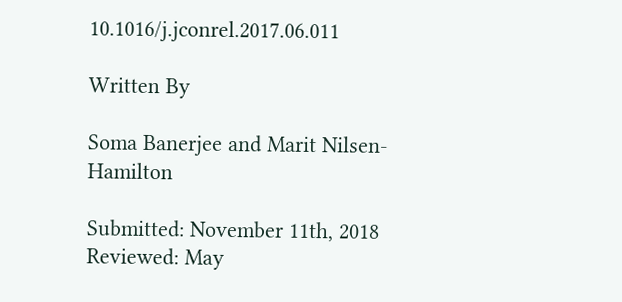10.1016/j.jconrel.2017.06.011

Written By

Soma Banerjee and Marit Nilsen-Hamilton

Submitted: November 11th, 2018 Reviewed: May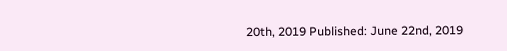20th, 2019 Published: June 22nd, 2019